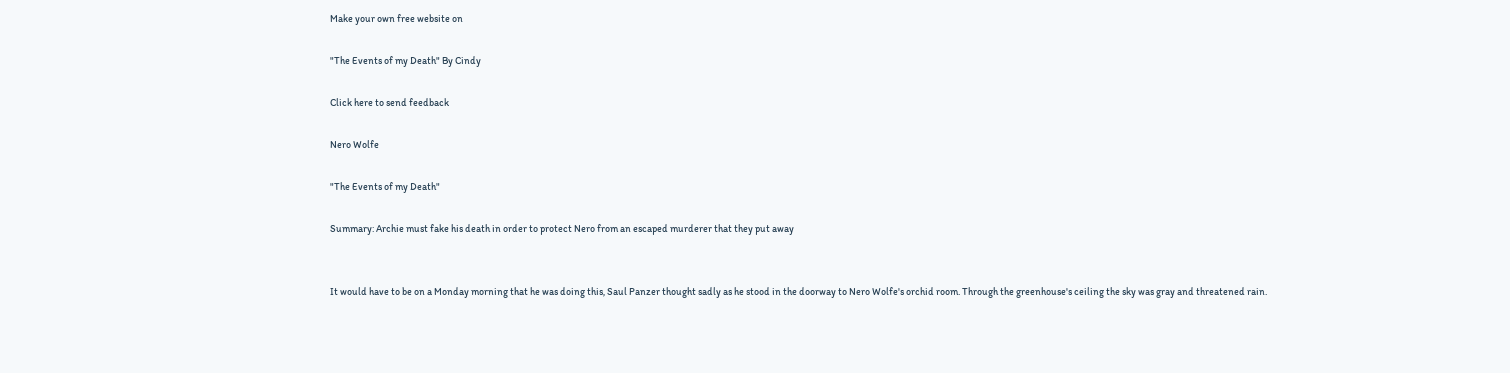Make your own free website on

"The Events of my Death" By Cindy

Click here to send feedback

Nero Wolfe

"The Events of my Death"

Summary: Archie must fake his death in order to protect Nero from an escaped murderer that they put away


It would have to be on a Monday morning that he was doing this, Saul Panzer thought sadly as he stood in the doorway to Nero Wolfe's orchid room. Through the greenhouse's ceiling the sky was gray and threatened rain.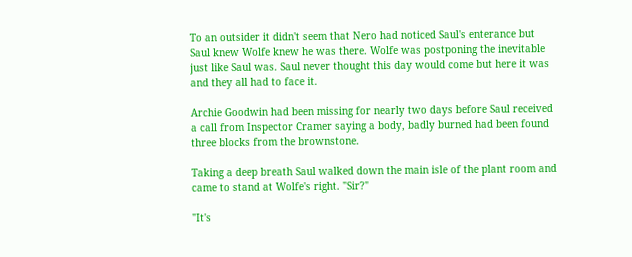To an outsider it didn't seem that Nero had noticed Saul's enterance but Saul knew Wolfe knew he was there. Wolfe was postponing the inevitable just like Saul was. Saul never thought this day would come but here it was and they all had to face it.

Archie Goodwin had been missing for nearly two days before Saul received a call from Inspector Cramer saying a body, badly burned had been found three blocks from the brownstone.

Taking a deep breath Saul walked down the main isle of the plant room and came to stand at Wolfe's right. "Sir?"

"It's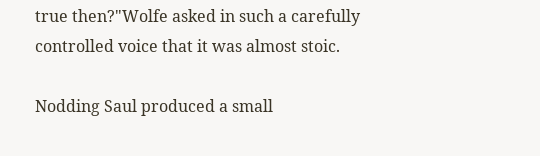true then?"Wolfe asked in such a carefully controlled voice that it was almost stoic.

Nodding Saul produced a small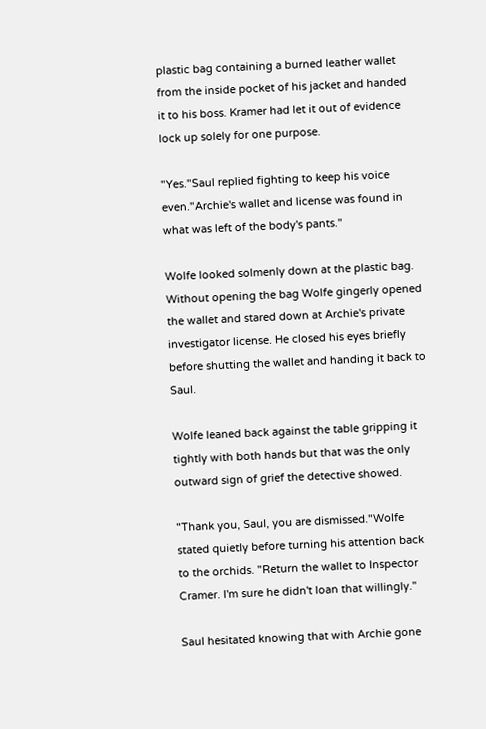plastic bag containing a burned leather wallet from the inside pocket of his jacket and handed it to his boss. Kramer had let it out of evidence lock up solely for one purpose.

"Yes."Saul replied fighting to keep his voice even."Archie's wallet and license was found in what was left of the body's pants."

Wolfe looked solmenly down at the plastic bag. Without opening the bag Wolfe gingerly opened the wallet and stared down at Archie's private investigator license. He closed his eyes briefly before shutting the wallet and handing it back to Saul.

Wolfe leaned back against the table gripping it tightly with both hands but that was the only outward sign of grief the detective showed.

"Thank you, Saul, you are dismissed."Wolfe stated quietly before turning his attention back to the orchids. "Return the wallet to Inspector Cramer. I'm sure he didn't loan that willingly."

Saul hesitated knowing that with Archie gone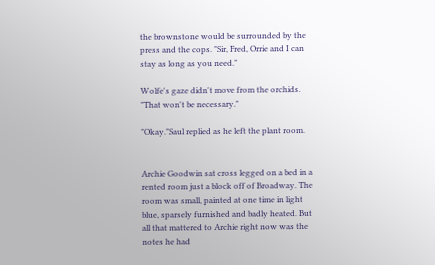the brownstone would be surrounded by the press and the cops. "Sir, Fred, Orrie and I can stay as long as you need."

Wolfe's gaze didn't move from the orchids. "That won't be necessary."

"Okay."Saul replied as he left the plant room.


Archie Goodwin sat cross legged on a bed in a rented room just a block off of Broadway. The room was small, painted at one time in light blue, sparsely furnished and badly heated. But all that mattered to Archie right now was the notes he had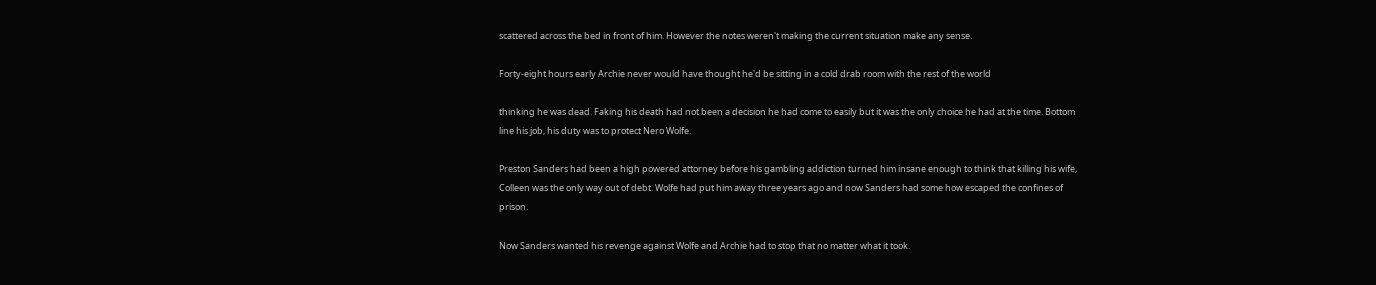scattered across the bed in front of him. However the notes weren't making the current situation make any sense.

Forty-eight hours early Archie never would have thought he'd be sitting in a cold drab room with the rest of the world

thinking he was dead. Faking his death had not been a decision he had come to easily but it was the only choice he had at the time. Bottom line his job, his duty was to protect Nero Wolfe.

Preston Sanders had been a high powered attorney before his gambling addiction turned him insane enough to think that killing his wife, Colleen was the only way out of debt. Wolfe had put him away three years ago and now Sanders had some how escaped the confines of prison.

Now Sanders wanted his revenge against Wolfe and Archie had to stop that no matter what it took.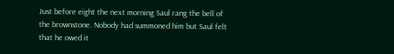Just before eight the next morning Saul rang the bell of the brownstone. Nobody had summoned him but Saul felt that he owed it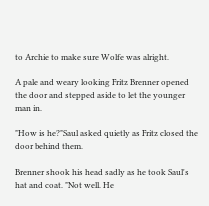to Archie to make sure Wolfe was alright.

A pale and weary looking Fritz Brenner opened the door and stepped aside to let the younger man in.

"How is he?"Saul asked quietly as Fritz closed the door behind them.

Brenner shook his head sadly as he took Saul's hat and coat. "Not well. He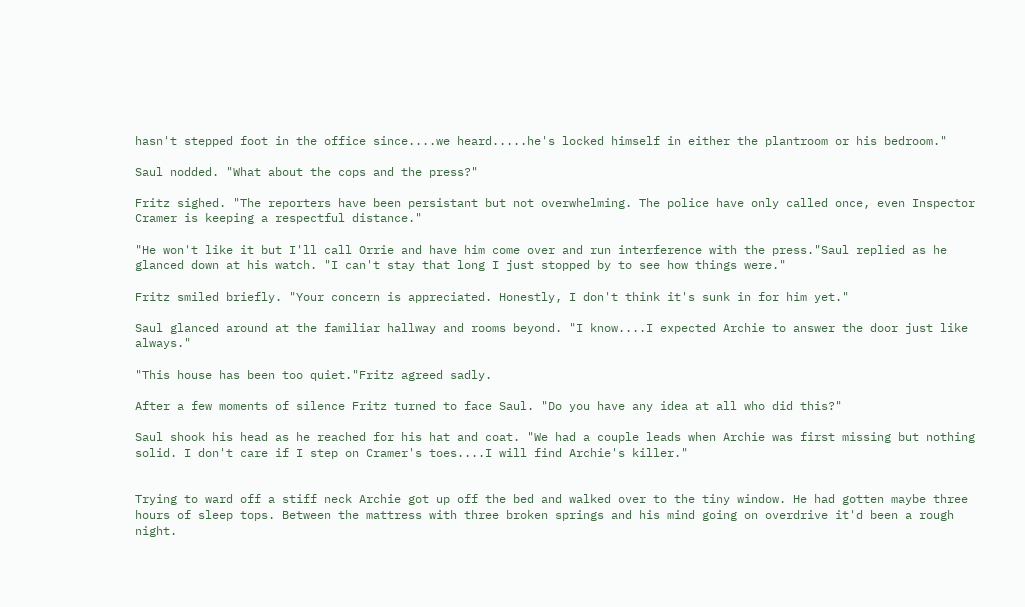hasn't stepped foot in the office since....we heard.....he's locked himself in either the plantroom or his bedroom."

Saul nodded. "What about the cops and the press?"

Fritz sighed. "The reporters have been persistant but not overwhelming. The police have only called once, even Inspector Cramer is keeping a respectful distance."

"He won't like it but I'll call Orrie and have him come over and run interference with the press."Saul replied as he glanced down at his watch. "I can't stay that long I just stopped by to see how things were."

Fritz smiled briefly. "Your concern is appreciated. Honestly, I don't think it's sunk in for him yet."

Saul glanced around at the familiar hallway and rooms beyond. "I know....I expected Archie to answer the door just like always."

"This house has been too quiet."Fritz agreed sadly.

After a few moments of silence Fritz turned to face Saul. "Do you have any idea at all who did this?"

Saul shook his head as he reached for his hat and coat. "We had a couple leads when Archie was first missing but nothing solid. I don't care if I step on Cramer's toes....I will find Archie's killer."


Trying to ward off a stiff neck Archie got up off the bed and walked over to the tiny window. He had gotten maybe three hours of sleep tops. Between the mattress with three broken springs and his mind going on overdrive it'd been a rough night.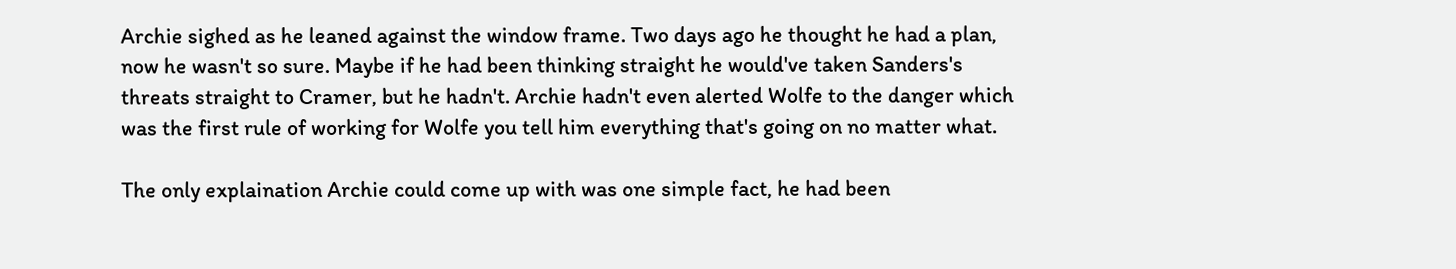Archie sighed as he leaned against the window frame. Two days ago he thought he had a plan, now he wasn't so sure. Maybe if he had been thinking straight he would've taken Sanders's threats straight to Cramer, but he hadn't. Archie hadn't even alerted Wolfe to the danger which was the first rule of working for Wolfe you tell him everything that's going on no matter what.

The only explaination Archie could come up with was one simple fact, he had been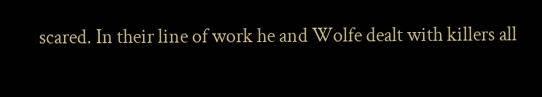scared. In their line of work he and Wolfe dealt with killers all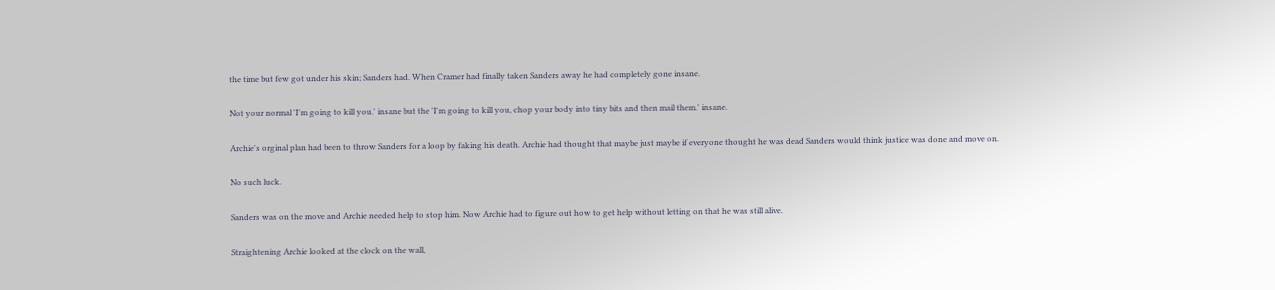the time but few got under his skin; Sanders had. When Cramer had finally taken Sanders away he had completely gone insane.

Not your normal 'I'm going to kill you.' insane but the 'I'm going to kill you, chop your body into tiny bits and then mail them.' insane.

Archie's orginal plan had been to throw Sanders for a loop by faking his death. Archie had thought that maybe just maybe if everyone thought he was dead Sanders would think justice was done and move on.

No such luck.

Sanders was on the move and Archie needed help to stop him. Now Archie had to figure out how to get help without letting on that he was still alive.

Straightening Archie looked at the clock on the wall,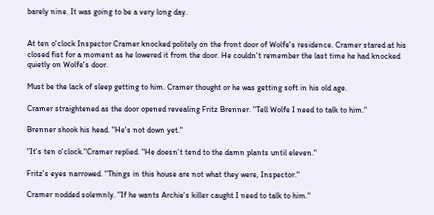barely nine. It was going to be a very long day.


At ten o'clock Inspector Cramer knocked politely on the front door of Wolfe's residence. Cramer stared at his closed fist for a moment as he lowered it from the door. He couldn't remember the last time he had knocked quietly on Wolfe's door.

Must be the lack of sleep getting to him. Cramer thought or he was getting soft in his old age.

Cramer straightened as the door opened revealing Fritz Brenner. "Tell Wolfe I need to talk to him."

Brenner shook his head. "He's not down yet."

"It's ten o'clock."Cramer replied. "He doesn't tend to the damn plants until eleven."

Fritz's eyes narrowed. "Things in this house are not what they were, Inspector."

Cramer nodded solemnly. "If he wants Archie's killer caught I need to talk to him."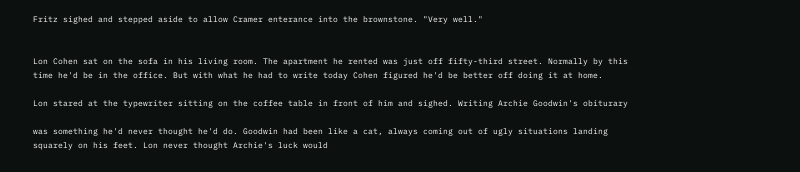Fritz sighed and stepped aside to allow Cramer enterance into the brownstone. "Very well."


Lon Cohen sat on the sofa in his living room. The apartment he rented was just off fifty-third street. Normally by this time he'd be in the office. But with what he had to write today Cohen figured he'd be better off doing it at home.

Lon stared at the typewriter sitting on the coffee table in front of him and sighed. Writing Archie Goodwin's obiturary

was something he'd never thought he'd do. Goodwin had been like a cat, always coming out of ugly situations landing squarely on his feet. Lon never thought Archie's luck would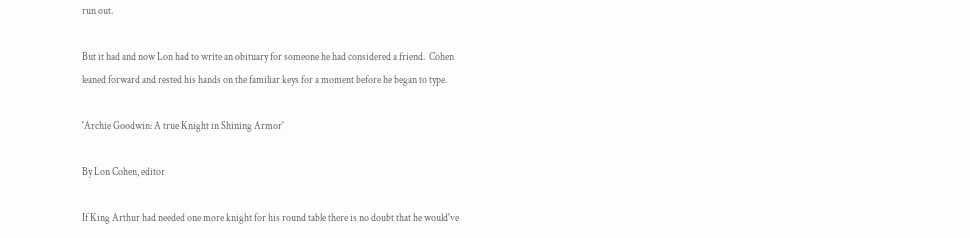run out.

But it had and now Lon had to write an obituary for someone he had considered a friend.  Cohen leaned forward and rested his hands on the familiar keys for a moment before he began to type.

'Archie Goodwin: A true Knight in Shining Armor'

By Lon Cohen, editor

If King Arthur had needed one more knight for his round table there is no doubt that he would've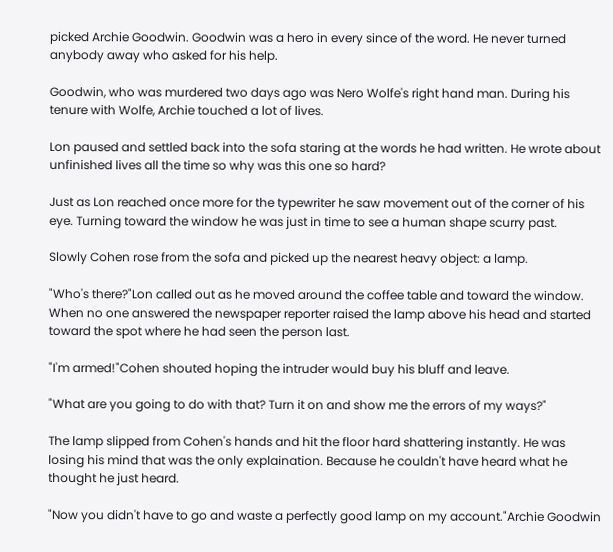picked Archie Goodwin. Goodwin was a hero in every since of the word. He never turned anybody away who asked for his help.

Goodwin, who was murdered two days ago was Nero Wolfe's right hand man. During his tenure with Wolfe, Archie touched a lot of lives.

Lon paused and settled back into the sofa staring at the words he had written. He wrote about unfinished lives all the time so why was this one so hard?

Just as Lon reached once more for the typewriter he saw movement out of the corner of his eye. Turning toward the window he was just in time to see a human shape scurry past.

Slowly Cohen rose from the sofa and picked up the nearest heavy object: a lamp.

"Who's there?"Lon called out as he moved around the coffee table and toward the window. When no one answered the newspaper reporter raised the lamp above his head and started toward the spot where he had seen the person last.

"I'm armed!"Cohen shouted hoping the intruder would buy his bluff and leave.

"What are you going to do with that? Turn it on and show me the errors of my ways?"

The lamp slipped from Cohen's hands and hit the floor hard shattering instantly. He was losing his mind that was the only explaination. Because he couldn't have heard what he thought he just heard.

"Now you didn't have to go and waste a perfectly good lamp on my account."Archie Goodwin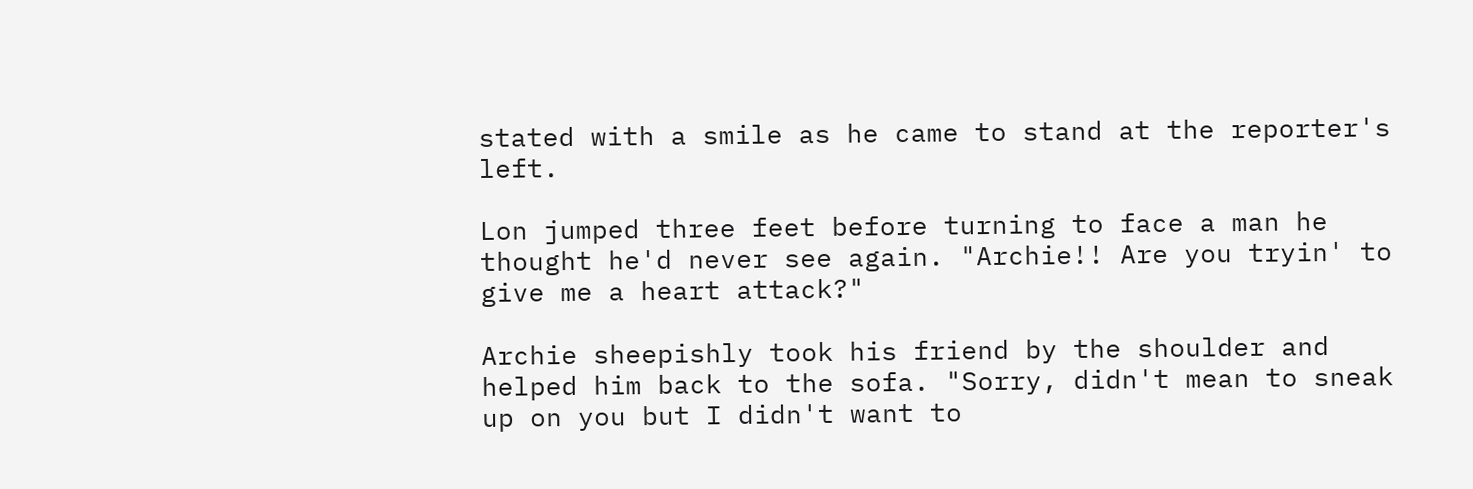stated with a smile as he came to stand at the reporter's left.

Lon jumped three feet before turning to face a man he thought he'd never see again. "Archie!! Are you tryin' to give me a heart attack?"

Archie sheepishly took his friend by the shoulder and helped him back to the sofa. "Sorry, didn't mean to sneak up on you but I didn't want to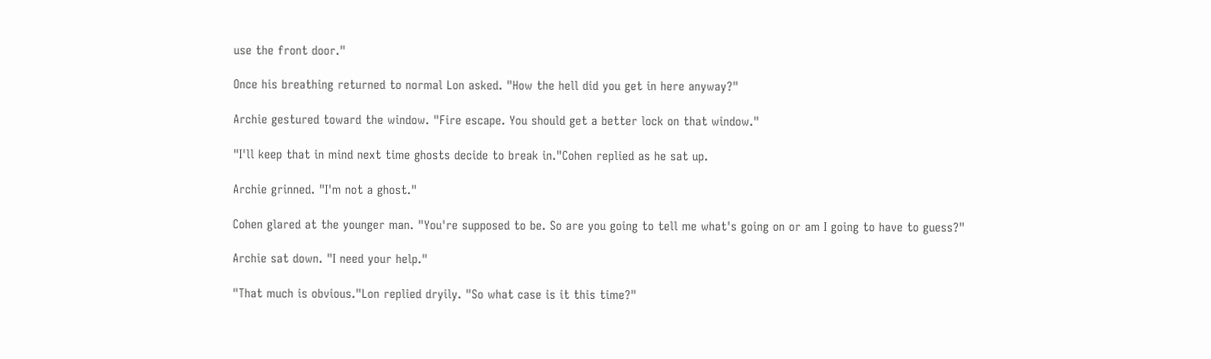use the front door."

Once his breathing returned to normal Lon asked. "How the hell did you get in here anyway?"

Archie gestured toward the window. "Fire escape. You should get a better lock on that window."

"I'll keep that in mind next time ghosts decide to break in."Cohen replied as he sat up.

Archie grinned. "I'm not a ghost."

Cohen glared at the younger man. "You're supposed to be. So are you going to tell me what's going on or am I going to have to guess?"

Archie sat down. "I need your help."

"That much is obvious."Lon replied dryily. "So what case is it this time?"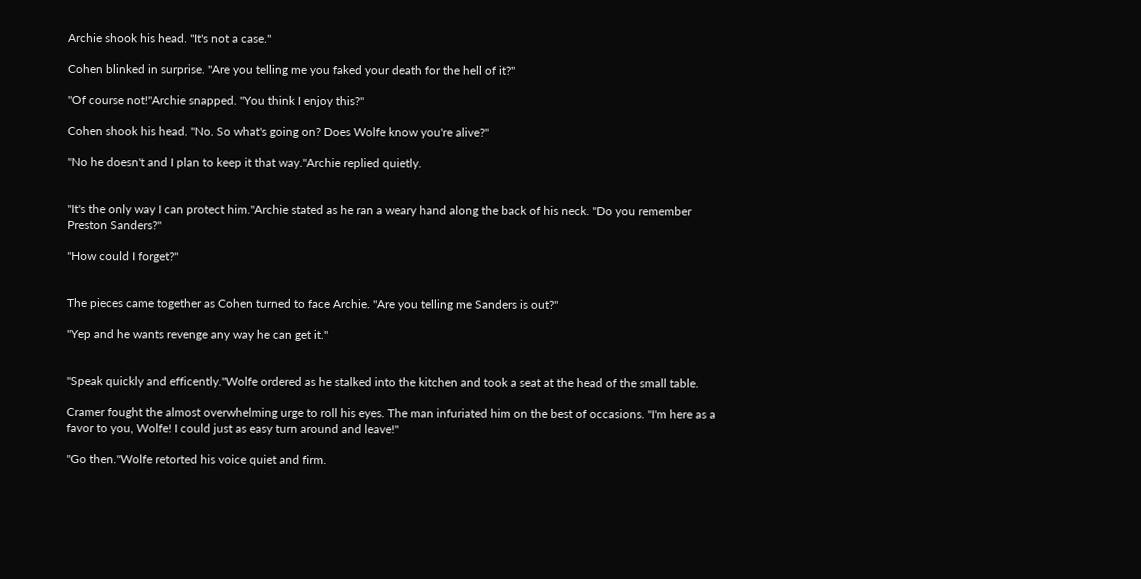Archie shook his head. "It's not a case."

Cohen blinked in surprise. "Are you telling me you faked your death for the hell of it?"

"Of course not!"Archie snapped. "You think I enjoy this?"

Cohen shook his head. "No. So what's going on? Does Wolfe know you're alive?"

"No he doesn't and I plan to keep it that way."Archie replied quietly.


"It's the only way I can protect him."Archie stated as he ran a weary hand along the back of his neck. "Do you remember Preston Sanders?"

"How could I forget?"


The pieces came together as Cohen turned to face Archie. "Are you telling me Sanders is out?"

"Yep and he wants revenge any way he can get it."


"Speak quickly and efficently."Wolfe ordered as he stalked into the kitchen and took a seat at the head of the small table.

Cramer fought the almost overwhelming urge to roll his eyes. The man infuriated him on the best of occasions. "I'm here as a favor to you, Wolfe! I could just as easy turn around and leave!"

"Go then."Wolfe retorted his voice quiet and firm.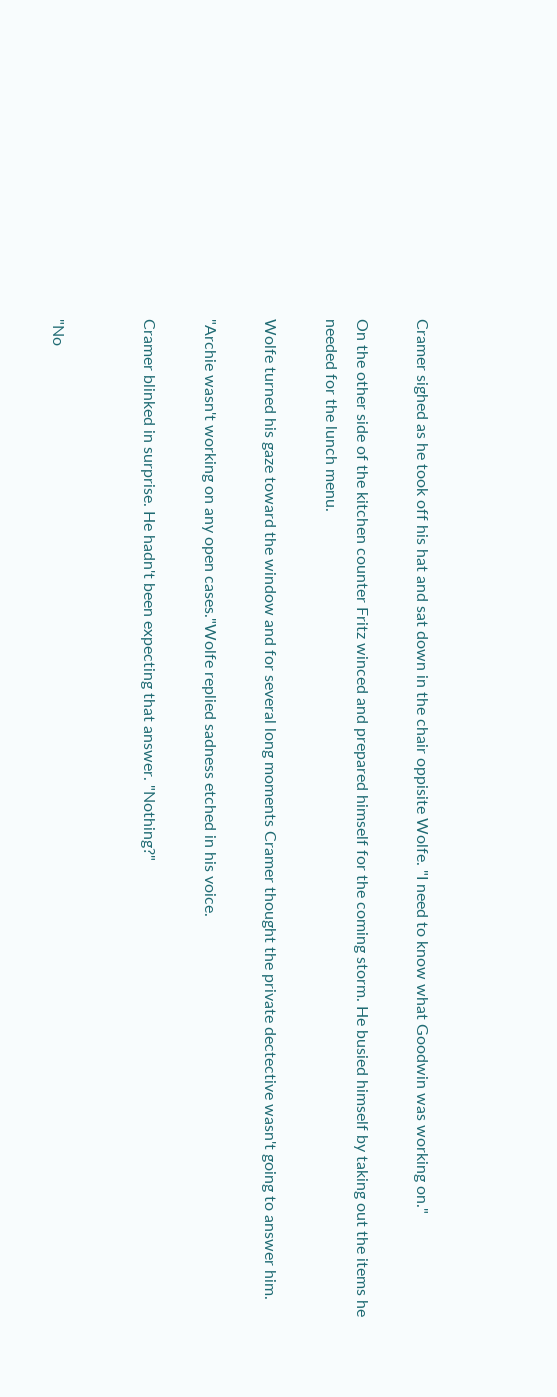Cramer sighed as he took off his hat and sat down in the chair oppisite Wolfe. "I need to know what Goodwin was working on."

On the other side of the kitchen counter Fritz winced and prepared himself for the coming storm. He busied himself by taking out the items he needed for the lunch menu.

Wolfe turned his gaze toward the window and for several long moments Cramer thought the private dectective wasn't going to answer him.

"Archie wasn't working on any open cases."Wolfe replied sadness etched in his voice.

Cramer blinked in surprise. He hadn't been expecting that answer. "Nothing?"


"No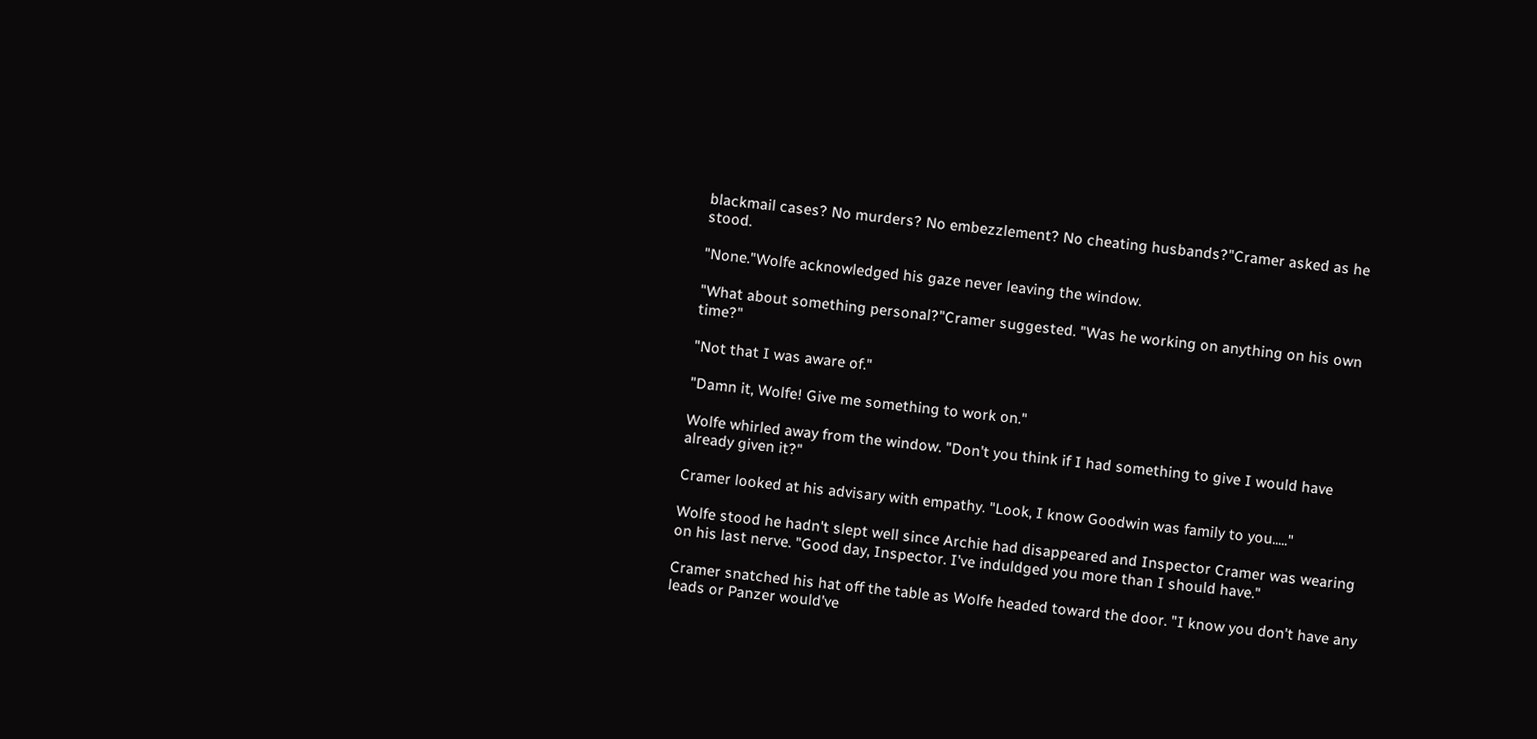blackmail cases? No murders? No embezzlement? No cheating husbands?"Cramer asked as he stood.

"None."Wolfe acknowledged his gaze never leaving the window.

"What about something personal?"Cramer suggested. "Was he working on anything on his own time?"

"Not that I was aware of."

"Damn it, Wolfe! Give me something to work on."

Wolfe whirled away from the window. "Don't you think if I had something to give I would have already given it?"

Cramer looked at his advisary with empathy. "Look, I know Goodwin was family to you....."

Wolfe stood he hadn't slept well since Archie had disappeared and Inspector Cramer was wearing on his last nerve. "Good day, Inspector. I've induldged you more than I should have."

Cramer snatched his hat off the table as Wolfe headed toward the door. "I know you don't have any leads or Panzer would've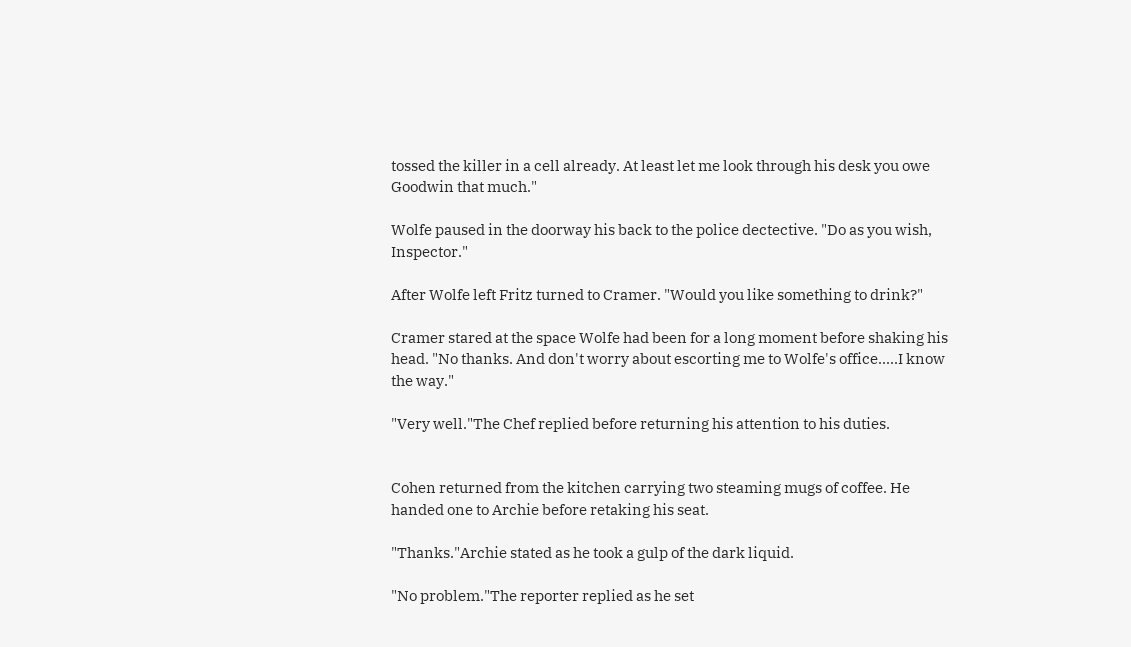tossed the killer in a cell already. At least let me look through his desk you owe Goodwin that much."

Wolfe paused in the doorway his back to the police dectective. "Do as you wish, Inspector."

After Wolfe left Fritz turned to Cramer. "Would you like something to drink?"

Cramer stared at the space Wolfe had been for a long moment before shaking his head. "No thanks. And don't worry about escorting me to Wolfe's office.....I know the way."

"Very well."The Chef replied before returning his attention to his duties.


Cohen returned from the kitchen carrying two steaming mugs of coffee. He handed one to Archie before retaking his seat.

"Thanks."Archie stated as he took a gulp of the dark liquid.

"No problem."The reporter replied as he set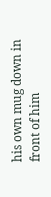his own mug down in front of him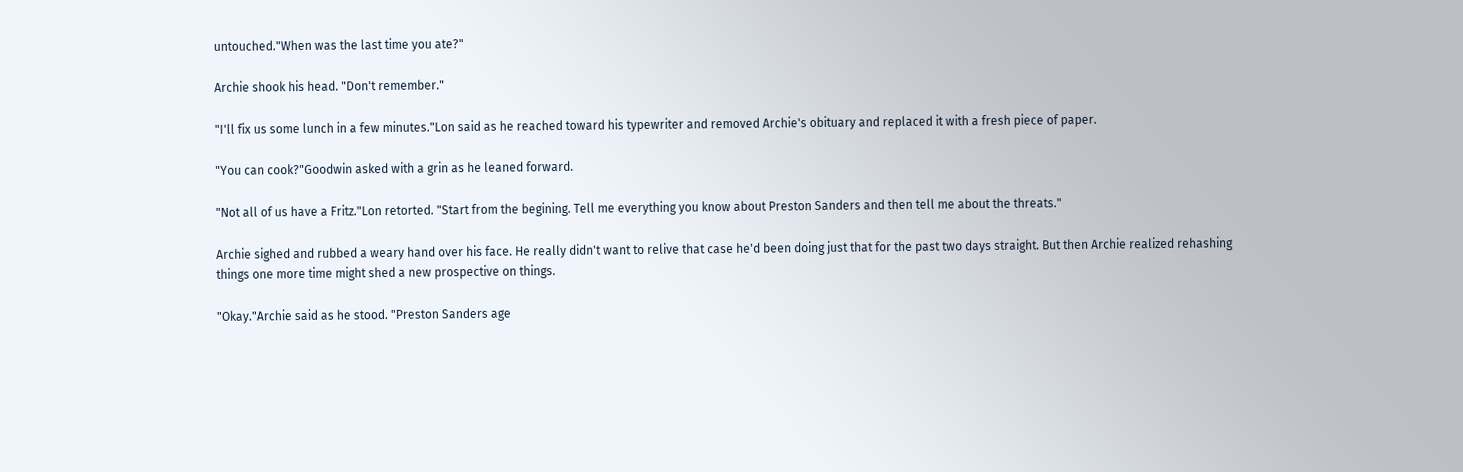untouched."When was the last time you ate?"

Archie shook his head. "Don't remember."

"I'll fix us some lunch in a few minutes."Lon said as he reached toward his typewriter and removed Archie's obituary and replaced it with a fresh piece of paper.

"You can cook?"Goodwin asked with a grin as he leaned forward.

"Not all of us have a Fritz."Lon retorted. "Start from the begining. Tell me everything you know about Preston Sanders and then tell me about the threats."

Archie sighed and rubbed a weary hand over his face. He really didn't want to relive that case he'd been doing just that for the past two days straight. But then Archie realized rehashing things one more time might shed a new prospective on things.

"Okay."Archie said as he stood. "Preston Sanders age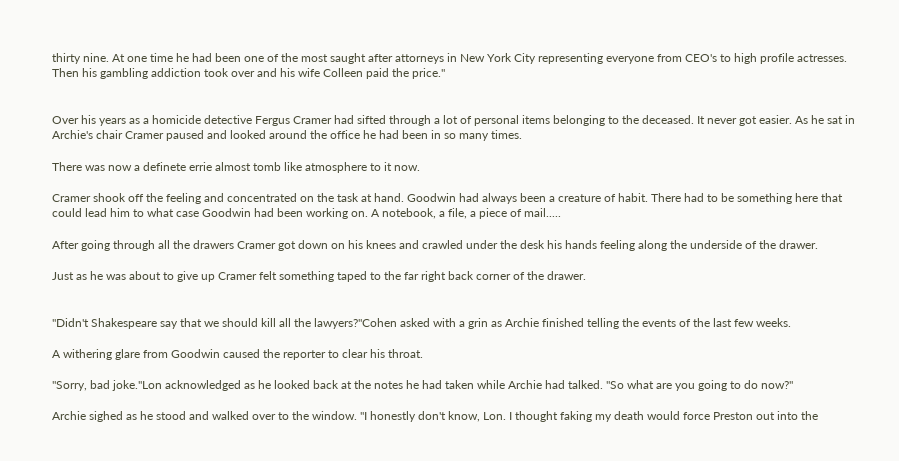thirty nine. At one time he had been one of the most saught after attorneys in New York City representing everyone from CEO's to high profile actresses. Then his gambling addiction took over and his wife Colleen paid the price."


Over his years as a homicide detective Fergus Cramer had sifted through a lot of personal items belonging to the deceased. It never got easier. As he sat in Archie's chair Cramer paused and looked around the office he had been in so many times.

There was now a definete errie almost tomb like atmosphere to it now.

Cramer shook off the feeling and concentrated on the task at hand. Goodwin had always been a creature of habit. There had to be something here that could lead him to what case Goodwin had been working on. A notebook, a file, a piece of mail.....

After going through all the drawers Cramer got down on his knees and crawled under the desk his hands feeling along the underside of the drawer.

Just as he was about to give up Cramer felt something taped to the far right back corner of the drawer.


"Didn't Shakespeare say that we should kill all the lawyers?"Cohen asked with a grin as Archie finished telling the events of the last few weeks.

A withering glare from Goodwin caused the reporter to clear his throat.

"Sorry, bad joke."Lon acknowledged as he looked back at the notes he had taken while Archie had talked. "So what are you going to do now?"

Archie sighed as he stood and walked over to the window. "I honestly don't know, Lon. I thought faking my death would force Preston out into the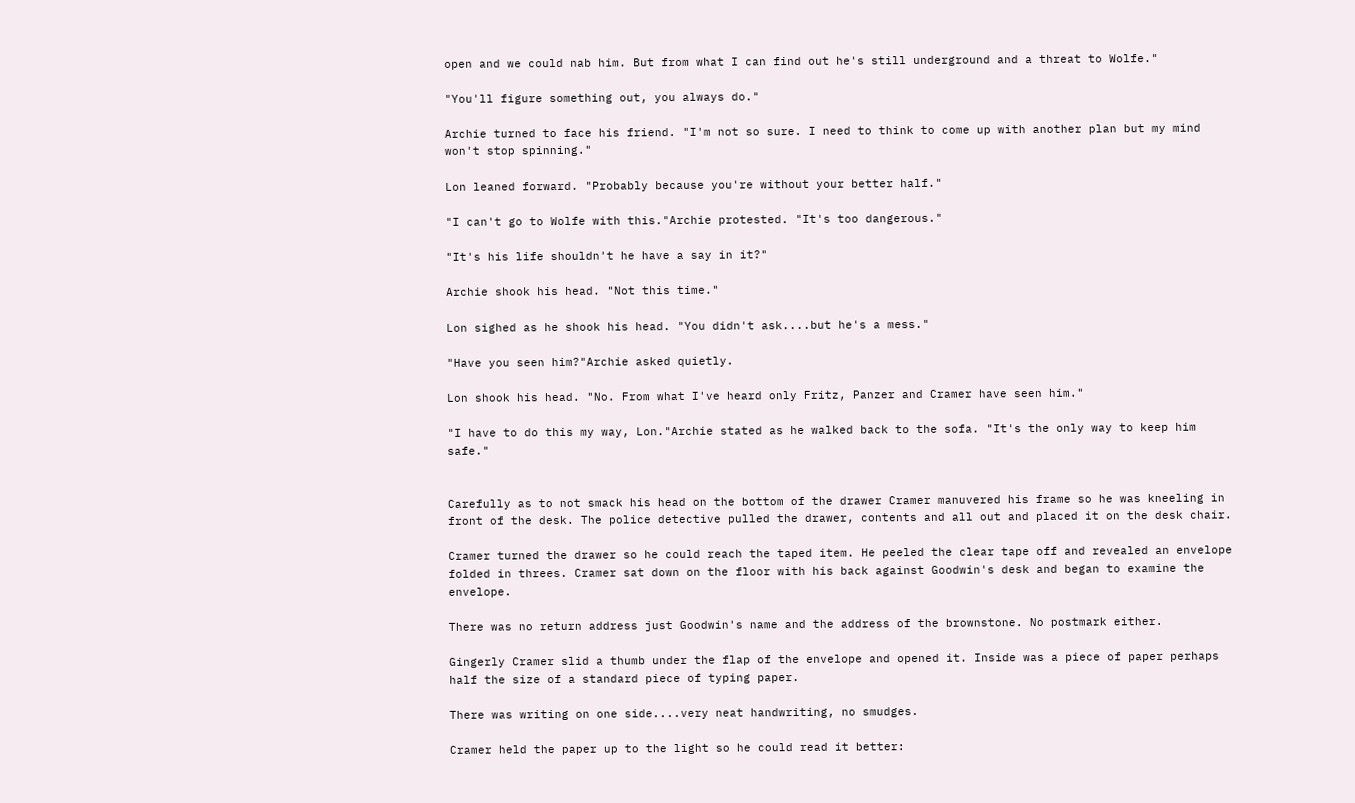open and we could nab him. But from what I can find out he's still underground and a threat to Wolfe."

"You'll figure something out, you always do."

Archie turned to face his friend. "I'm not so sure. I need to think to come up with another plan but my mind won't stop spinning."

Lon leaned forward. "Probably because you're without your better half."

"I can't go to Wolfe with this."Archie protested. "It's too dangerous."

"It's his life shouldn't he have a say in it?"

Archie shook his head. "Not this time."

Lon sighed as he shook his head. "You didn't ask....but he's a mess."

"Have you seen him?"Archie asked quietly.

Lon shook his head. "No. From what I've heard only Fritz, Panzer and Cramer have seen him."

"I have to do this my way, Lon."Archie stated as he walked back to the sofa. "It's the only way to keep him safe."


Carefully as to not smack his head on the bottom of the drawer Cramer manuvered his frame so he was kneeling in front of the desk. The police detective pulled the drawer, contents and all out and placed it on the desk chair.

Cramer turned the drawer so he could reach the taped item. He peeled the clear tape off and revealed an envelope folded in threes. Cramer sat down on the floor with his back against Goodwin's desk and began to examine the envelope.

There was no return address just Goodwin's name and the address of the brownstone. No postmark either.

Gingerly Cramer slid a thumb under the flap of the envelope and opened it. Inside was a piece of paper perhaps half the size of a standard piece of typing paper.

There was writing on one side....very neat handwriting, no smudges.

Cramer held the paper up to the light so he could read it better: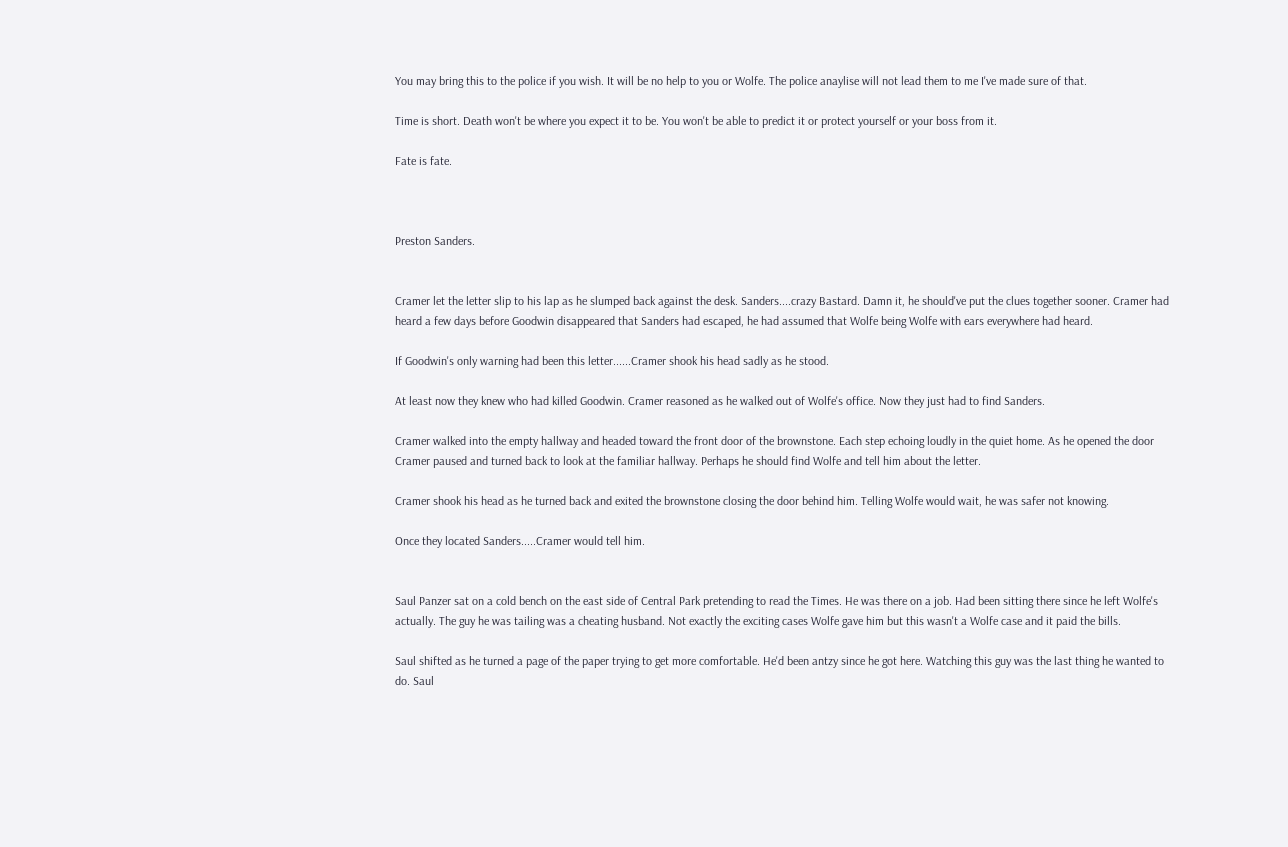You may bring this to the police if you wish. It will be no help to you or Wolfe. The police anaylise will not lead them to me I've made sure of that.

Time is short. Death won't be where you expect it to be. You won't be able to predict it or protect yourself or your boss from it.

Fate is fate.



Preston Sanders.


Cramer let the letter slip to his lap as he slumped back against the desk. Sanders....crazy Bastard. Damn it, he should've put the clues together sooner. Cramer had heard a few days before Goodwin disappeared that Sanders had escaped, he had assumed that Wolfe being Wolfe with ears everywhere had heard.

If Goodwin's only warning had been this letter......Cramer shook his head sadly as he stood.

At least now they knew who had killed Goodwin. Cramer reasoned as he walked out of Wolfe's office. Now they just had to find Sanders.

Cramer walked into the empty hallway and headed toward the front door of the brownstone. Each step echoing loudly in the quiet home. As he opened the door Cramer paused and turned back to look at the familiar hallway. Perhaps he should find Wolfe and tell him about the letter.

Cramer shook his head as he turned back and exited the brownstone closing the door behind him. Telling Wolfe would wait, he was safer not knowing.

Once they located Sanders.....Cramer would tell him.


Saul Panzer sat on a cold bench on the east side of Central Park pretending to read the Times. He was there on a job. Had been sitting there since he left Wolfe's actually. The guy he was tailing was a cheating husband. Not exactly the exciting cases Wolfe gave him but this wasn't a Wolfe case and it paid the bills.

Saul shifted as he turned a page of the paper trying to get more comfortable. He'd been antzy since he got here. Watching this guy was the last thing he wanted to do. Saul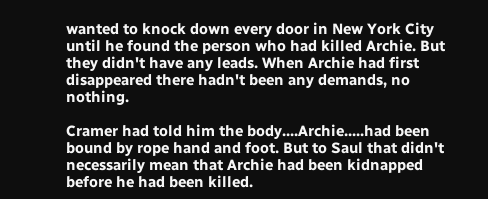wanted to knock down every door in New York City until he found the person who had killed Archie. But they didn't have any leads. When Archie had first disappeared there hadn't been any demands, no nothing.

Cramer had told him the body....Archie.....had been bound by rope hand and foot. But to Saul that didn't necessarily mean that Archie had been kidnapped before he had been killed.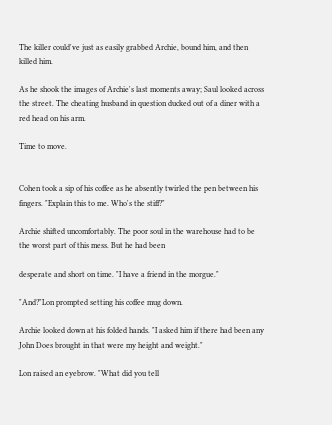The killer could've just as easily grabbed Archie, bound him, and then killed him.

As he shook the images of Archie's last moments away; Saul looked across the street. The cheating husband in question ducked out of a diner with a red head on his arm.

Time to move.


Cohen took a sip of his coffee as he absently twirled the pen between his fingers. "Explain this to me. Who's the stiff?"

Archie shifted uncomfortably. The poor soul in the warehouse had to be the worst part of this mess. But he had been

desperate and short on time. "I have a friend in the morgue."

"And?"Lon prompted setting his coffee mug down.

Archie looked down at his folded hands. "I asked him if there had been any John Does brought in that were my height and weight."

Lon raised an eyebrow. "What did you tell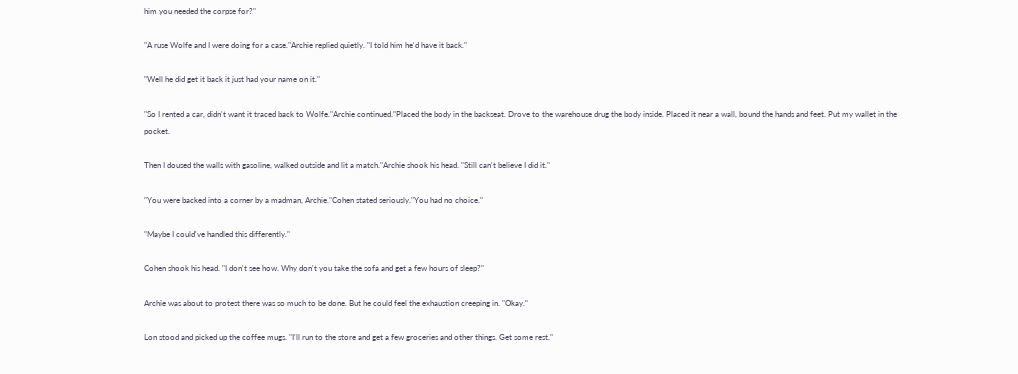him you needed the corpse for?"

"A ruse Wolfe and I were doing for a case."Archie replied quietly. "I told him he'd have it back."

"Well he did get it back it just had your name on it."

"So I rented a car, didn't want it traced back to Wolfe."Archie continued."Placed the body in the backseat. Drove to the warehouse drug the body inside. Placed it near a wall, bound the hands and feet. Put my wallet in the pocket.

Then I doused the walls with gasoline, walked outside and lit a match."Archie shook his head. "Still can't believe I did it."

"You were backed into a corner by a madman, Archie."Cohen stated seriously."You had no choice."

"Maybe I could've handled this differently."

Cohen shook his head. "I don't see how. Why don't you take the sofa and get a few hours of sleep?"

Archie was about to protest there was so much to be done. But he could feel the exhaustion creeping in. "Okay."

Lon stood and picked up the coffee mugs. "I'll run to the store and get a few groceries and other things. Get some rest."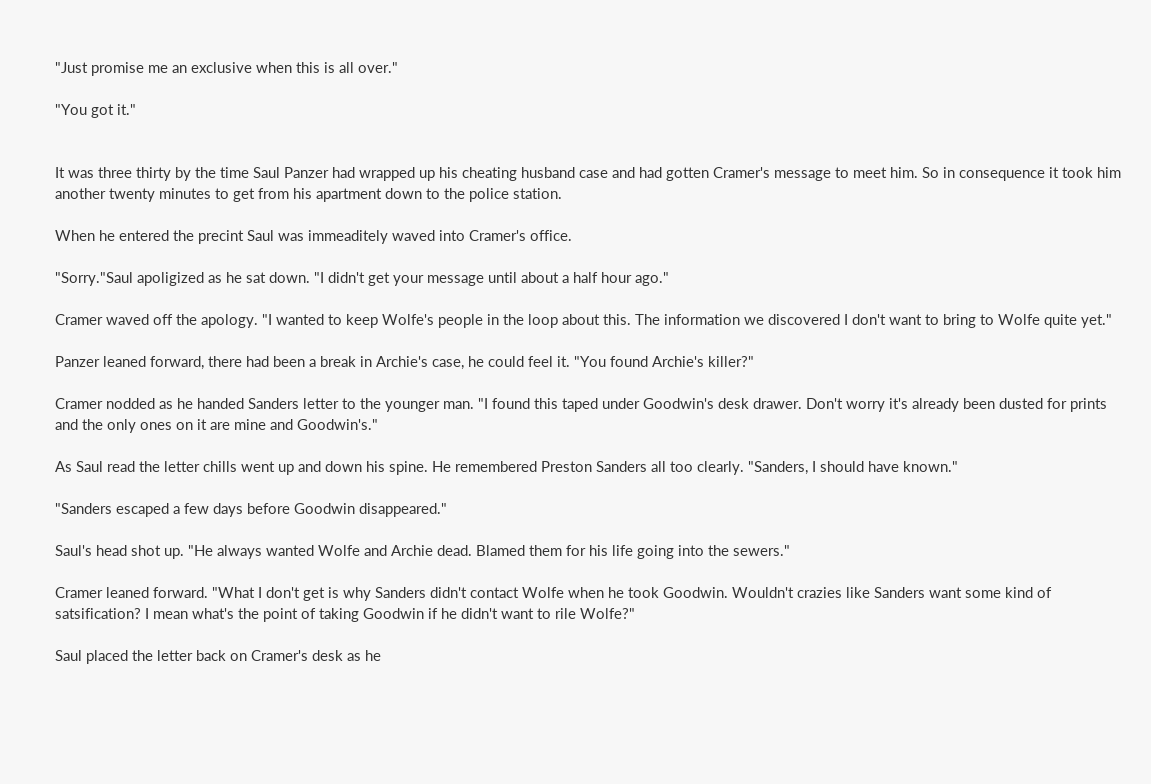"Just promise me an exclusive when this is all over."

"You got it."


It was three thirty by the time Saul Panzer had wrapped up his cheating husband case and had gotten Cramer's message to meet him. So in consequence it took him another twenty minutes to get from his apartment down to the police station.

When he entered the precint Saul was immeaditely waved into Cramer's office.

"Sorry."Saul apoligized as he sat down. "I didn't get your message until about a half hour ago."

Cramer waved off the apology. "I wanted to keep Wolfe's people in the loop about this. The information we discovered I don't want to bring to Wolfe quite yet."

Panzer leaned forward, there had been a break in Archie's case, he could feel it. "You found Archie's killer?"

Cramer nodded as he handed Sanders letter to the younger man. "I found this taped under Goodwin's desk drawer. Don't worry it's already been dusted for prints and the only ones on it are mine and Goodwin's."

As Saul read the letter chills went up and down his spine. He remembered Preston Sanders all too clearly. "Sanders, I should have known."

"Sanders escaped a few days before Goodwin disappeared."

Saul's head shot up. "He always wanted Wolfe and Archie dead. Blamed them for his life going into the sewers."

Cramer leaned forward. "What I don't get is why Sanders didn't contact Wolfe when he took Goodwin. Wouldn't crazies like Sanders want some kind of satsification? I mean what's the point of taking Goodwin if he didn't want to rile Wolfe?"

Saul placed the letter back on Cramer's desk as he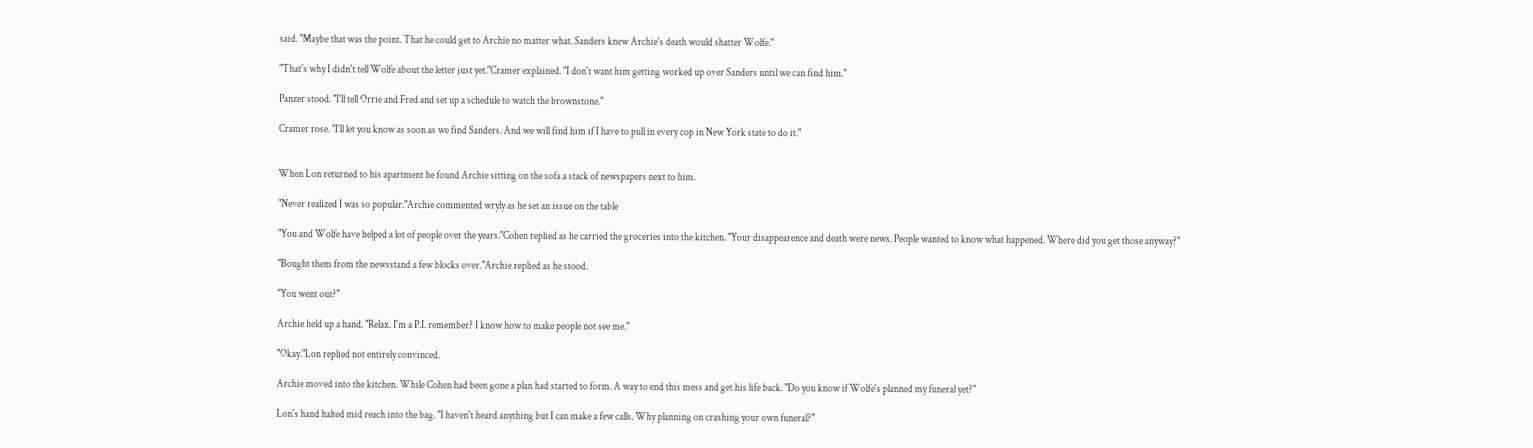said. "Maybe that was the point. That he could get to Archie no matter what. Sanders knew Archie's death would shatter Wolfe."

"That's why I didn't tell Wolfe about the letter just yet."Cramer explained. "I don't want him getting worked up over Sanders until we can find him."

Panzer stood. "I'll tell Orrie and Fred and set up a schedule to watch the brownstone."

Cramer rose. "I'll let you know as soon as we find Sanders. And we will find him if I have to pull in every cop in New York state to do it."


When Lon returned to his apartment he found Archie sitting on the sofa a stack of newspapers next to him.

"Never realized I was so popular."Archie commented wryly as he set an issue on the table

"You and Wolfe have helped a lot of people over the years."Cohen replied as he carried the groceries into the kitchen. "Your disappearence and death were news. People wanted to know what happened. Where did you get those anyway?"

"Bought them from the newsstand a few blocks over."Archie replied as he stood.

"You went out?"

Archie held up a hand. "Relax. I'm a P.I. remember? I know how to make people not see me."

"Okay."Lon replied not entirely convinced.

Archie moved into the kitchen. While Cohen had been gone a plan had started to form. A way to end this mess and get his life back. "Do you know if Wolfe's planned my funeral yet?"

Lon's hand halted mid reach into the bag. "I haven't heard anything but I can make a few calls. Why planning on crashing your own funeral?"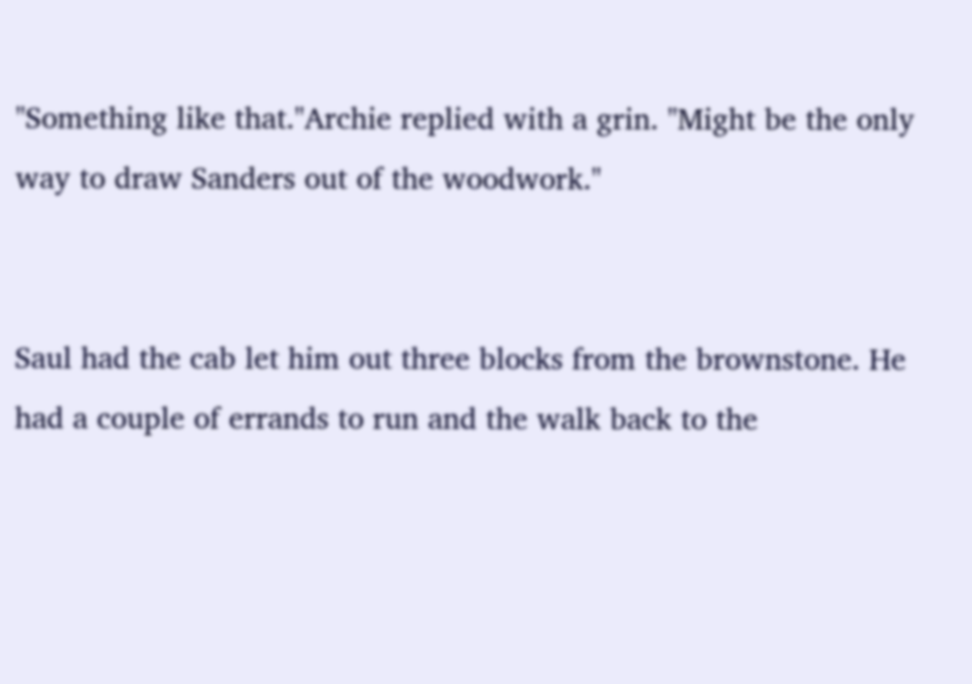"Something like that."Archie replied with a grin. "Might be the only way to draw Sanders out of the woodwork."


Saul had the cab let him out three blocks from the brownstone. He had a couple of errands to run and the walk back to the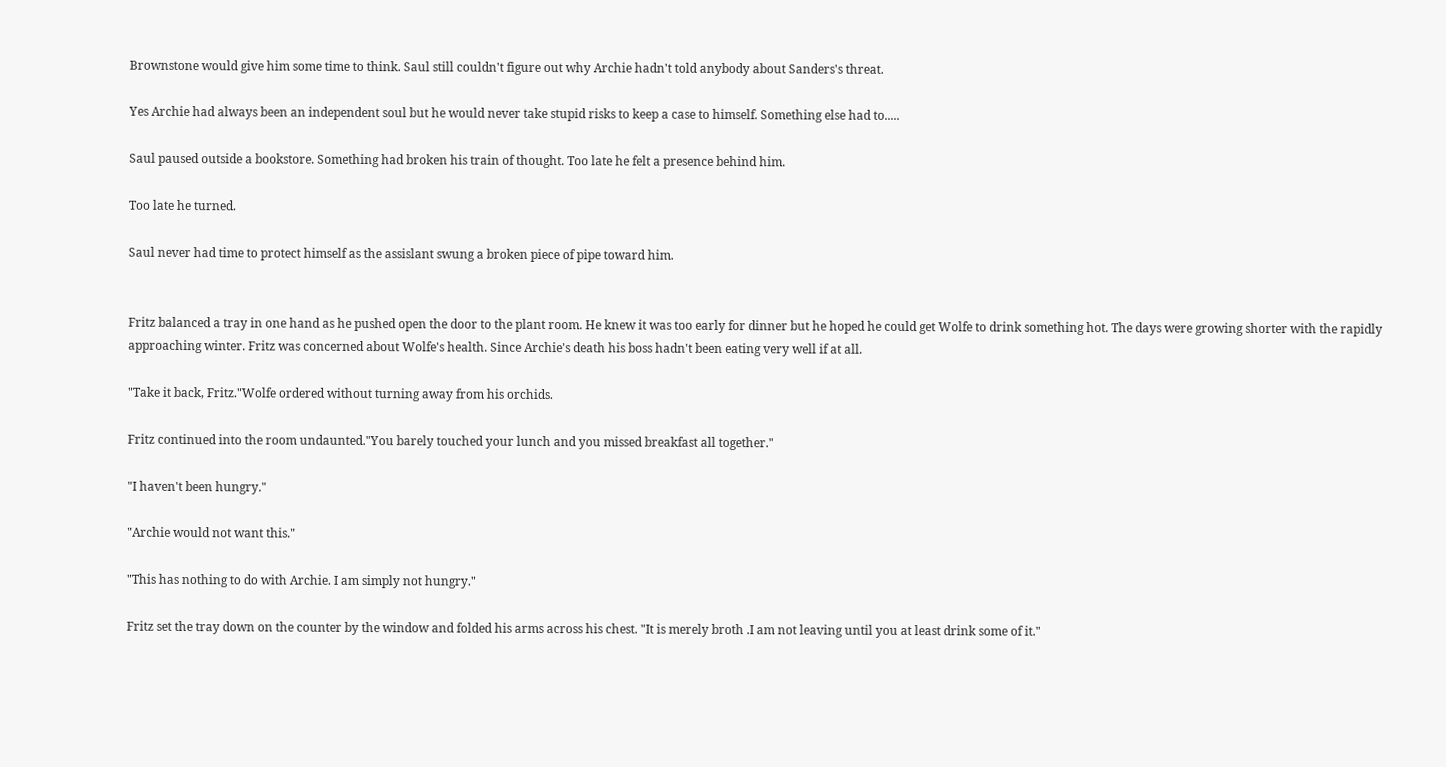Brownstone would give him some time to think. Saul still couldn't figure out why Archie hadn't told anybody about Sanders's threat.

Yes Archie had always been an independent soul but he would never take stupid risks to keep a case to himself. Something else had to.....

Saul paused outside a bookstore. Something had broken his train of thought. Too late he felt a presence behind him.

Too late he turned.

Saul never had time to protect himself as the assislant swung a broken piece of pipe toward him.


Fritz balanced a tray in one hand as he pushed open the door to the plant room. He knew it was too early for dinner but he hoped he could get Wolfe to drink something hot. The days were growing shorter with the rapidly approaching winter. Fritz was concerned about Wolfe's health. Since Archie's death his boss hadn't been eating very well if at all.

"Take it back, Fritz."Wolfe ordered without turning away from his orchids.

Fritz continued into the room undaunted."You barely touched your lunch and you missed breakfast all together."

"I haven't been hungry."

"Archie would not want this."

"This has nothing to do with Archie. I am simply not hungry."

Fritz set the tray down on the counter by the window and folded his arms across his chest. "It is merely broth .I am not leaving until you at least drink some of it."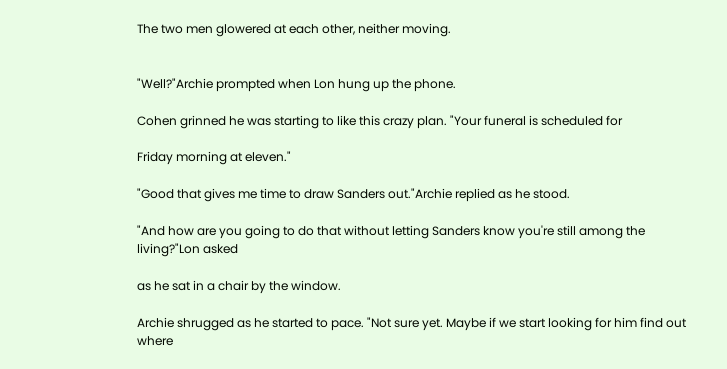The two men glowered at each other, neither moving.


"Well?"Archie prompted when Lon hung up the phone.

Cohen grinned he was starting to like this crazy plan. "Your funeral is scheduled for

Friday morning at eleven."

"Good that gives me time to draw Sanders out."Archie replied as he stood.

"And how are you going to do that without letting Sanders know you're still among the living?"Lon asked

as he sat in a chair by the window.

Archie shrugged as he started to pace. "Not sure yet. Maybe if we start looking for him find out where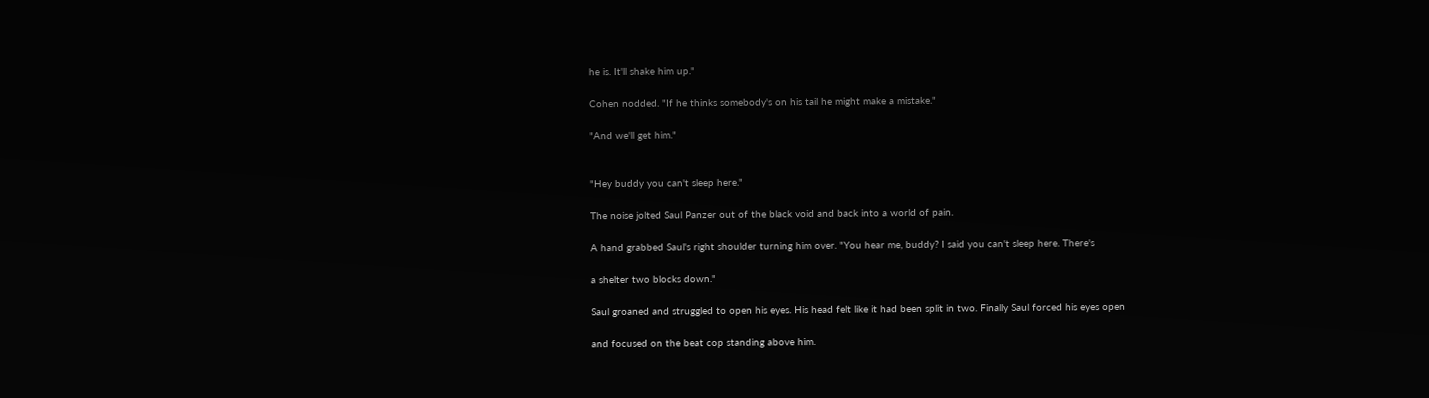he is. It'll shake him up."

Cohen nodded. "If he thinks somebody's on his tail he might make a mistake."

"And we'll get him."


"Hey buddy you can't sleep here."

The noise jolted Saul Panzer out of the black void and back into a world of pain.

A hand grabbed Saul's right shoulder turning him over. "You hear me, buddy? I said you can't sleep here. There's

a shelter two blocks down."

Saul groaned and struggled to open his eyes. His head felt like it had been split in two. Finally Saul forced his eyes open

and focused on the beat cop standing above him.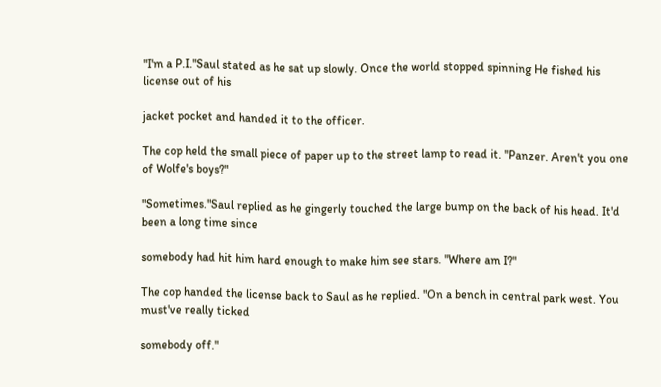"I'm a P.I."Saul stated as he sat up slowly. Once the world stopped spinning He fished his license out of his

jacket pocket and handed it to the officer.

The cop held the small piece of paper up to the street lamp to read it. "Panzer. Aren't you one of Wolfe's boys?"

"Sometimes."Saul replied as he gingerly touched the large bump on the back of his head. It'd been a long time since

somebody had hit him hard enough to make him see stars. "Where am I?"

The cop handed the license back to Saul as he replied. "On a bench in central park west. You must've really ticked

somebody off."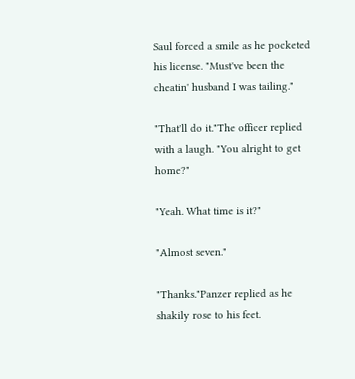Saul forced a smile as he pocketed his license. "Must've been the cheatin' husband I was tailing."

"That'll do it."The officer replied with a laugh. "You alright to get home?"

"Yeah. What time is it?"

"Almost seven."

"Thanks."Panzer replied as he shakily rose to his feet.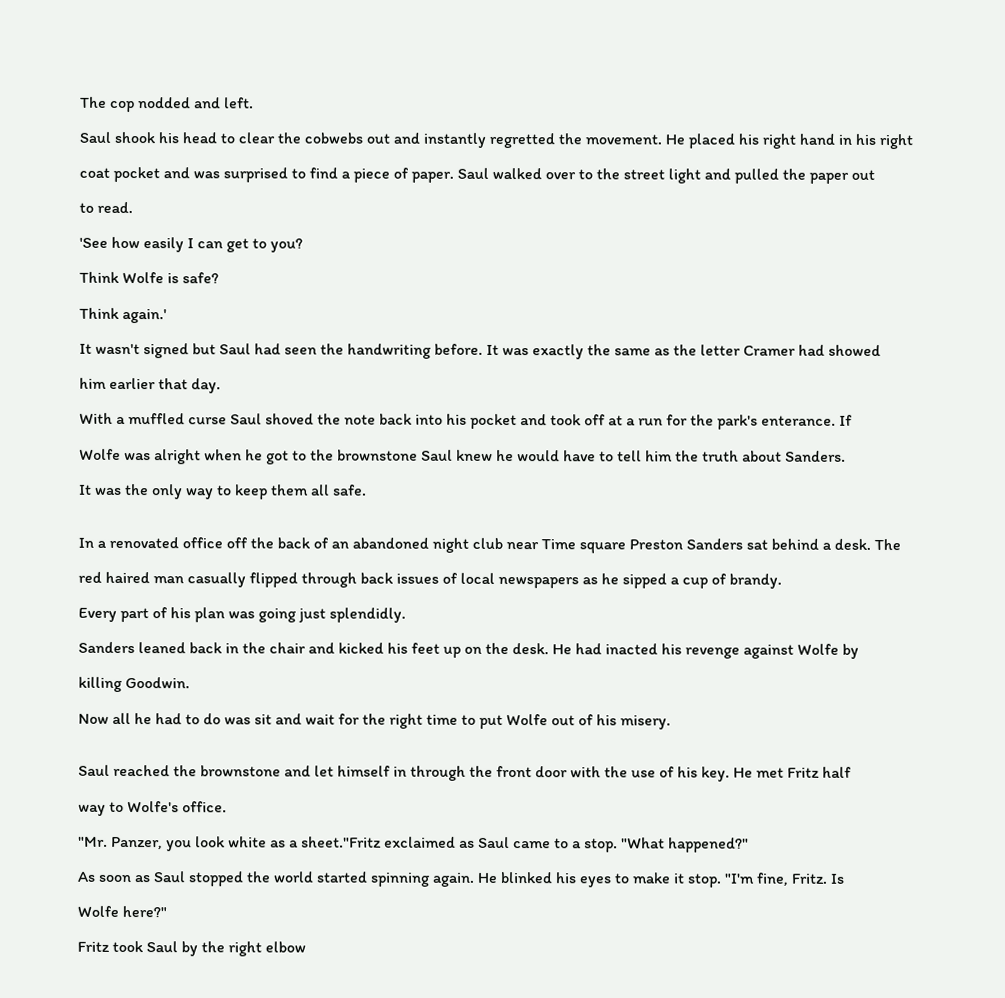The cop nodded and left.

Saul shook his head to clear the cobwebs out and instantly regretted the movement. He placed his right hand in his right

coat pocket and was surprised to find a piece of paper. Saul walked over to the street light and pulled the paper out

to read.

'See how easily I can get to you?

Think Wolfe is safe?

Think again.'

It wasn't signed but Saul had seen the handwriting before. It was exactly the same as the letter Cramer had showed

him earlier that day.

With a muffled curse Saul shoved the note back into his pocket and took off at a run for the park's enterance. If

Wolfe was alright when he got to the brownstone Saul knew he would have to tell him the truth about Sanders.

It was the only way to keep them all safe.


In a renovated office off the back of an abandoned night club near Time square Preston Sanders sat behind a desk. The

red haired man casually flipped through back issues of local newspapers as he sipped a cup of brandy.

Every part of his plan was going just splendidly.

Sanders leaned back in the chair and kicked his feet up on the desk. He had inacted his revenge against Wolfe by

killing Goodwin.

Now all he had to do was sit and wait for the right time to put Wolfe out of his misery.


Saul reached the brownstone and let himself in through the front door with the use of his key. He met Fritz half

way to Wolfe's office.

"Mr. Panzer, you look white as a sheet."Fritz exclaimed as Saul came to a stop. "What happened?"

As soon as Saul stopped the world started spinning again. He blinked his eyes to make it stop. "I'm fine, Fritz. Is

Wolfe here?"

Fritz took Saul by the right elbow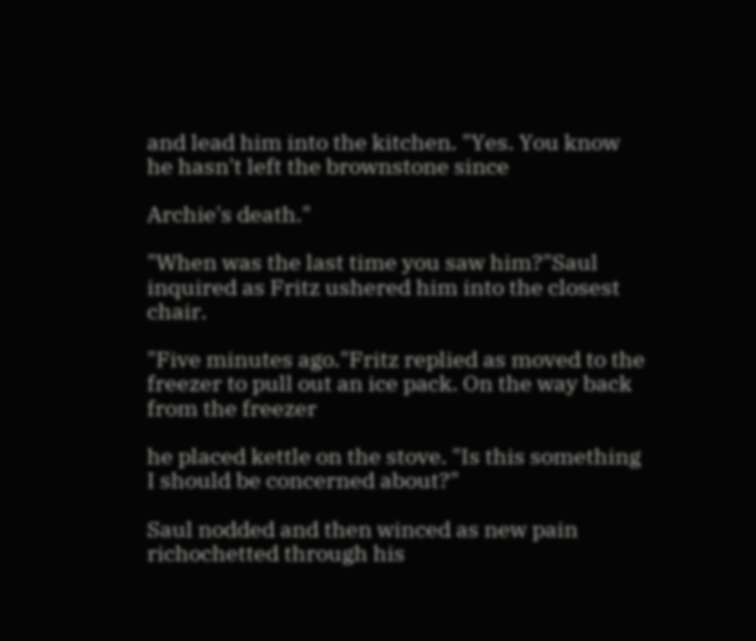and lead him into the kitchen. "Yes. You know he hasn't left the brownstone since

Archie's death."

"When was the last time you saw him?"Saul inquired as Fritz ushered him into the closest chair.

"Five minutes ago."Fritz replied as moved to the freezer to pull out an ice pack. On the way back from the freezer

he placed kettle on the stove. "Is this something I should be concerned about?"

Saul nodded and then winced as new pain richochetted through his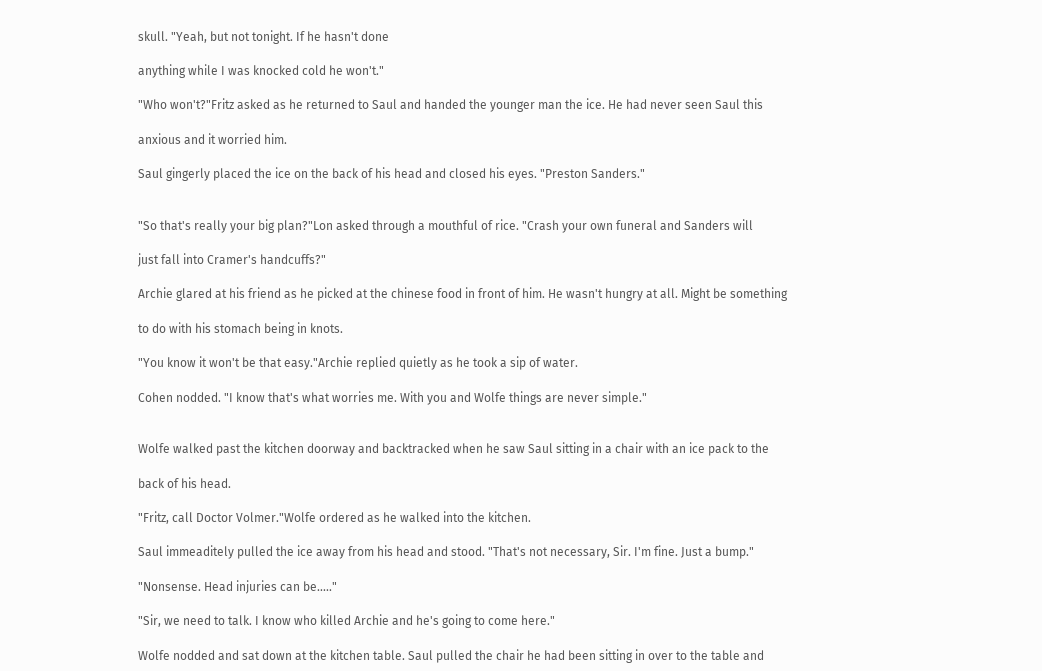skull. "Yeah, but not tonight. If he hasn't done

anything while I was knocked cold he won't."

"Who won't?"Fritz asked as he returned to Saul and handed the younger man the ice. He had never seen Saul this

anxious and it worried him.

Saul gingerly placed the ice on the back of his head and closed his eyes. "Preston Sanders."


"So that's really your big plan?"Lon asked through a mouthful of rice. "Crash your own funeral and Sanders will

just fall into Cramer's handcuffs?"

Archie glared at his friend as he picked at the chinese food in front of him. He wasn't hungry at all. Might be something

to do with his stomach being in knots.

"You know it won't be that easy."Archie replied quietly as he took a sip of water.

Cohen nodded. "I know that's what worries me. With you and Wolfe things are never simple."


Wolfe walked past the kitchen doorway and backtracked when he saw Saul sitting in a chair with an ice pack to the

back of his head.

"Fritz, call Doctor Volmer."Wolfe ordered as he walked into the kitchen.

Saul immeaditely pulled the ice away from his head and stood. "That's not necessary, Sir. I'm fine. Just a bump."

"Nonsense. Head injuries can be....."

"Sir, we need to talk. I know who killed Archie and he's going to come here."

Wolfe nodded and sat down at the kitchen table. Saul pulled the chair he had been sitting in over to the table and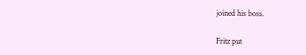joined his boss.

Fritz put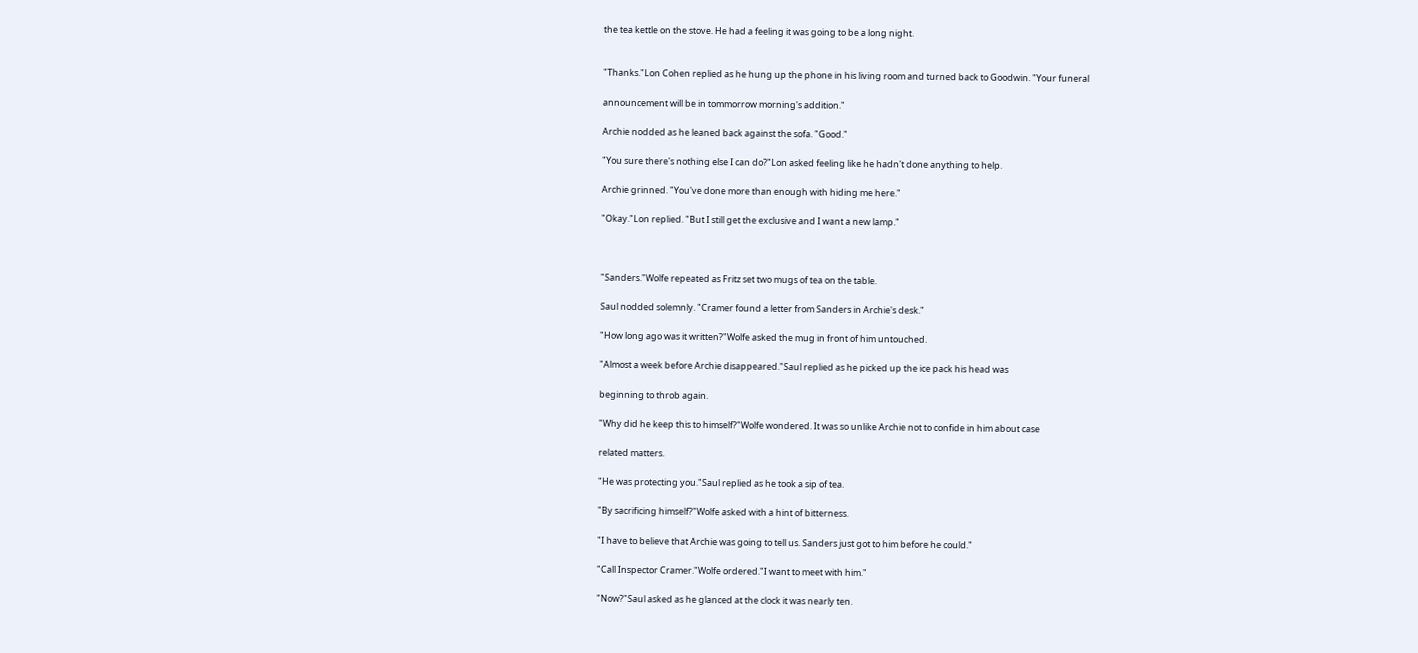the tea kettle on the stove. He had a feeling it was going to be a long night.


"Thanks."Lon Cohen replied as he hung up the phone in his living room and turned back to Goodwin. "Your funeral

announcement will be in tommorrow morning's addition."

Archie nodded as he leaned back against the sofa. "Good."

"You sure there's nothing else I can do?"Lon asked feeling like he hadn't done anything to help.

Archie grinned. "You've done more than enough with hiding me here."

"Okay."Lon replied. "But I still get the exclusive and I want a new lamp."



"Sanders."Wolfe repeated as Fritz set two mugs of tea on the table.

Saul nodded solemnly. "Cramer found a letter from Sanders in Archie's desk."

"How long ago was it written?"Wolfe asked the mug in front of him untouched.

"Almost a week before Archie disappeared."Saul replied as he picked up the ice pack his head was

beginning to throb again.

"Why did he keep this to himself?"Wolfe wondered. It was so unlike Archie not to confide in him about case

related matters.

"He was protecting you."Saul replied as he took a sip of tea.

"By sacrificing himself?"Wolfe asked with a hint of bitterness.

"I have to believe that Archie was going to tell us. Sanders just got to him before he could."

"Call Inspector Cramer."Wolfe ordered."I want to meet with him."

"Now?"Saul asked as he glanced at the clock it was nearly ten.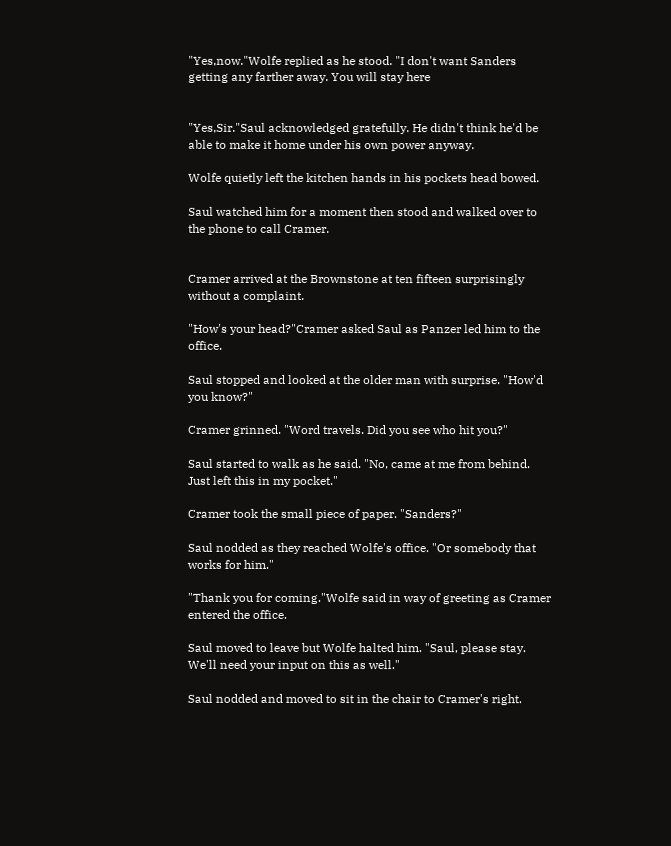"Yes,now."Wolfe replied as he stood. "I don't want Sanders getting any farther away. You will stay here


"Yes,Sir."Saul acknowledged gratefully. He didn't think he'd be able to make it home under his own power anyway.

Wolfe quietly left the kitchen hands in his pockets head bowed.

Saul watched him for a moment then stood and walked over to the phone to call Cramer.


Cramer arrived at the Brownstone at ten fifteen surprisingly without a complaint.

"How's your head?"Cramer asked Saul as Panzer led him to the office.

Saul stopped and looked at the older man with surprise. "How'd you know?"

Cramer grinned. "Word travels. Did you see who hit you?"

Saul started to walk as he said. "No, came at me from behind. Just left this in my pocket."

Cramer took the small piece of paper. "Sanders?"

Saul nodded as they reached Wolfe's office. "Or somebody that works for him."

"Thank you for coming."Wolfe said in way of greeting as Cramer entered the office.

Saul moved to leave but Wolfe halted him. "Saul, please stay. We'll need your input on this as well."

Saul nodded and moved to sit in the chair to Cramer's right.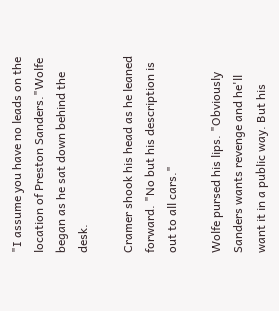"I assume you have no leads on the location of Preston Sanders."Wolfe began as he sat down behind the desk.

Cramer shook his head as he leaned forward. "No but his description is out to all cars."

Wolfe pursed his lips. "Obviously Sanders wants revenge and he'll want it in a public way. But his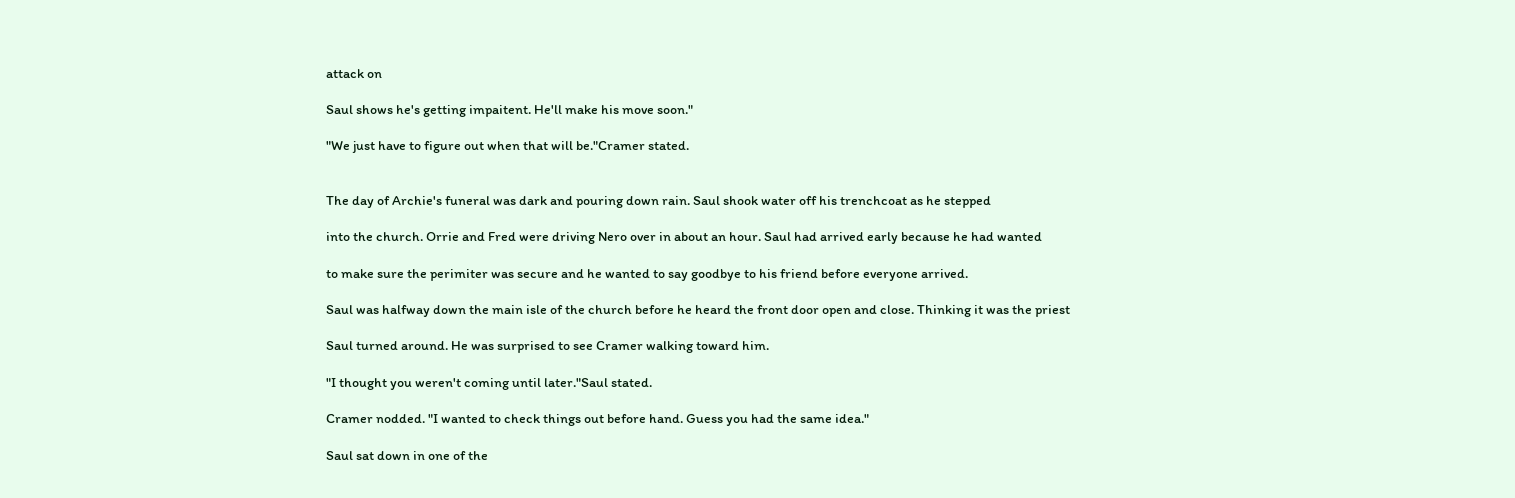attack on

Saul shows he's getting impaitent. He'll make his move soon."

"We just have to figure out when that will be."Cramer stated.


The day of Archie's funeral was dark and pouring down rain. Saul shook water off his trenchcoat as he stepped

into the church. Orrie and Fred were driving Nero over in about an hour. Saul had arrived early because he had wanted

to make sure the perimiter was secure and he wanted to say goodbye to his friend before everyone arrived.

Saul was halfway down the main isle of the church before he heard the front door open and close. Thinking it was the priest

Saul turned around. He was surprised to see Cramer walking toward him.

"I thought you weren't coming until later."Saul stated.

Cramer nodded. "I wanted to check things out before hand. Guess you had the same idea."

Saul sat down in one of the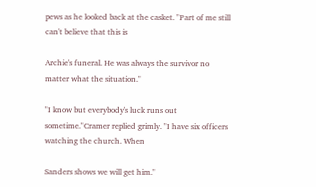pews as he looked back at the casket. "Part of me still can't believe that this is

Archie's funeral. He was always the survivor no matter what the situation."

"I know but everybody's luck runs out sometime."Cramer replied grimly. "I have six officers watching the church. When

Sanders shows we will get him."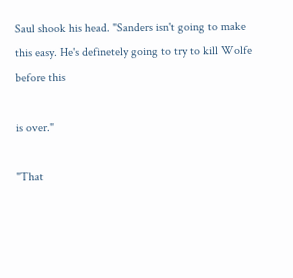Saul shook his head. "Sanders isn't going to make this easy. He's definetely going to try to kill Wolfe before this

is over."

"That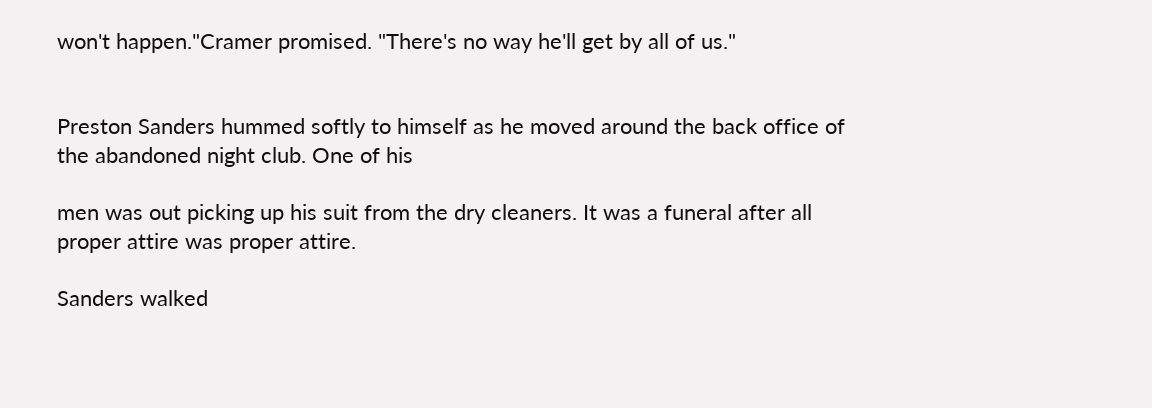won't happen."Cramer promised. "There's no way he'll get by all of us."


Preston Sanders hummed softly to himself as he moved around the back office of the abandoned night club. One of his

men was out picking up his suit from the dry cleaners. It was a funeral after all proper attire was proper attire.

Sanders walked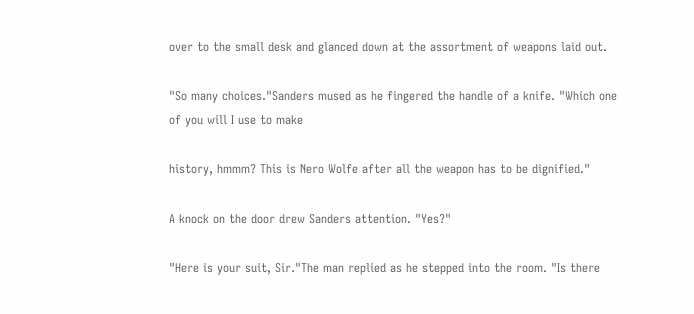over to the small desk and glanced down at the assortment of weapons laid out.

"So many choices."Sanders mused as he fingered the handle of a knife. "Which one of you will I use to make

history, hmmm? This is Nero Wolfe after all the weapon has to be dignified."

A knock on the door drew Sanders attention. "Yes?"

"Here is your suit, Sir."The man replied as he stepped into the room. "Is there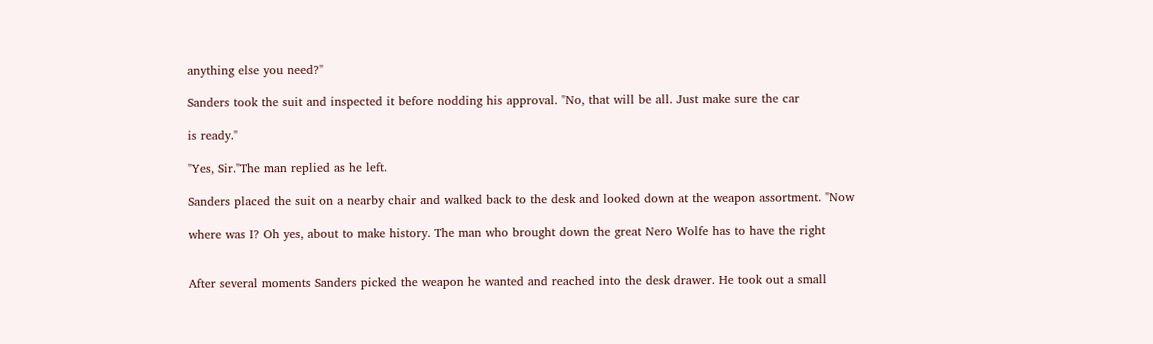anything else you need?"

Sanders took the suit and inspected it before nodding his approval. "No, that will be all. Just make sure the car

is ready."

"Yes, Sir."The man replied as he left.

Sanders placed the suit on a nearby chair and walked back to the desk and looked down at the weapon assortment. "Now

where was I? Oh yes, about to make history. The man who brought down the great Nero Wolfe has to have the right


After several moments Sanders picked the weapon he wanted and reached into the desk drawer. He took out a small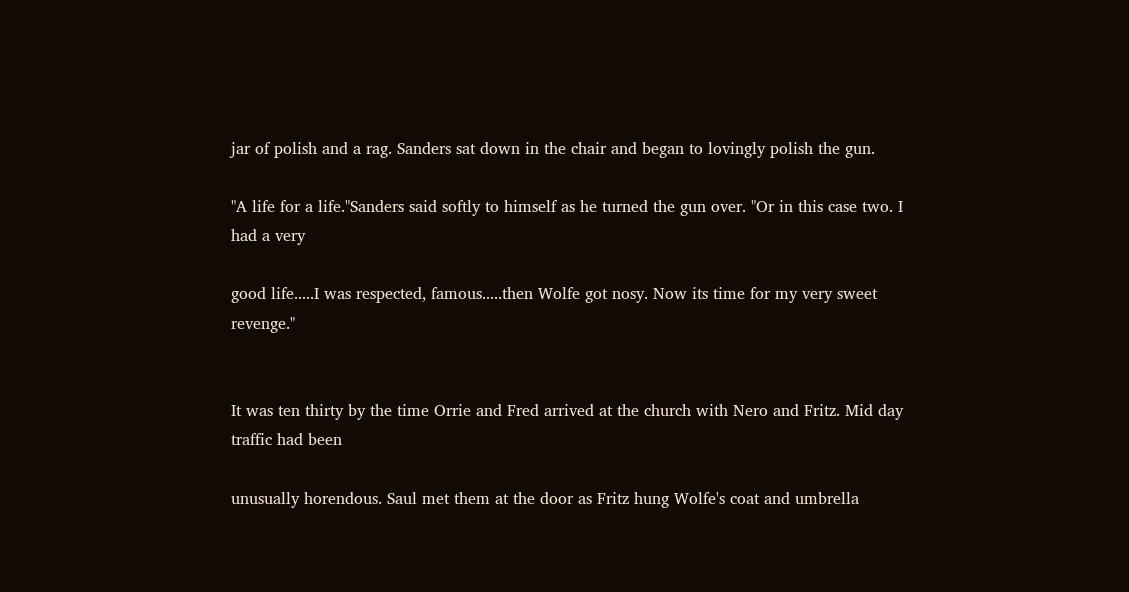jar of polish and a rag. Sanders sat down in the chair and began to lovingly polish the gun.

"A life for a life."Sanders said softly to himself as he turned the gun over. "Or in this case two. I had a very

good life.....I was respected, famous.....then Wolfe got nosy. Now its time for my very sweet revenge."


It was ten thirty by the time Orrie and Fred arrived at the church with Nero and Fritz. Mid day traffic had been

unusually horendous. Saul met them at the door as Fritz hung Wolfe's coat and umbrella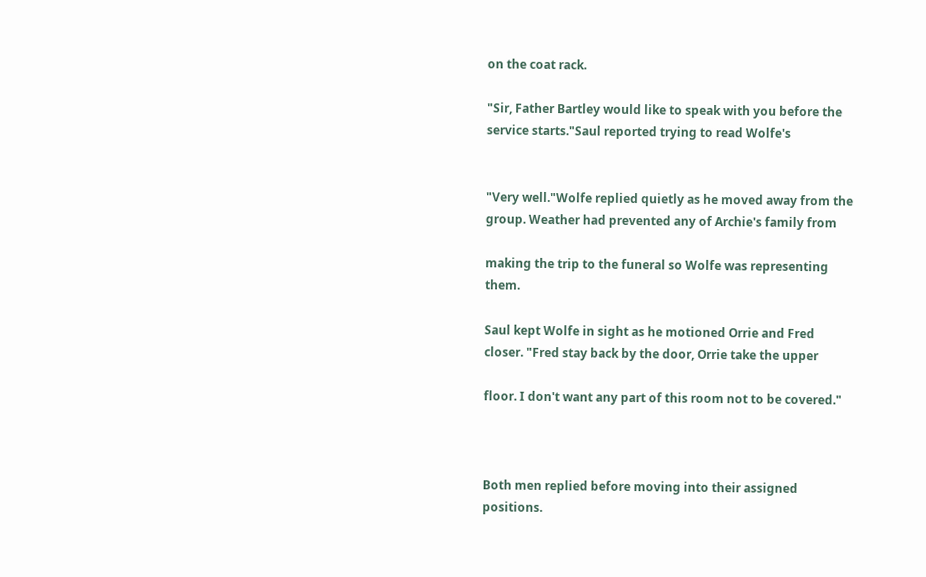on the coat rack.

"Sir, Father Bartley would like to speak with you before the service starts."Saul reported trying to read Wolfe's


"Very well."Wolfe replied quietly as he moved away from the group. Weather had prevented any of Archie's family from

making the trip to the funeral so Wolfe was representing them.

Saul kept Wolfe in sight as he motioned Orrie and Fred closer. "Fred stay back by the door, Orrie take the upper

floor. I don't want any part of this room not to be covered."



Both men replied before moving into their assigned positions.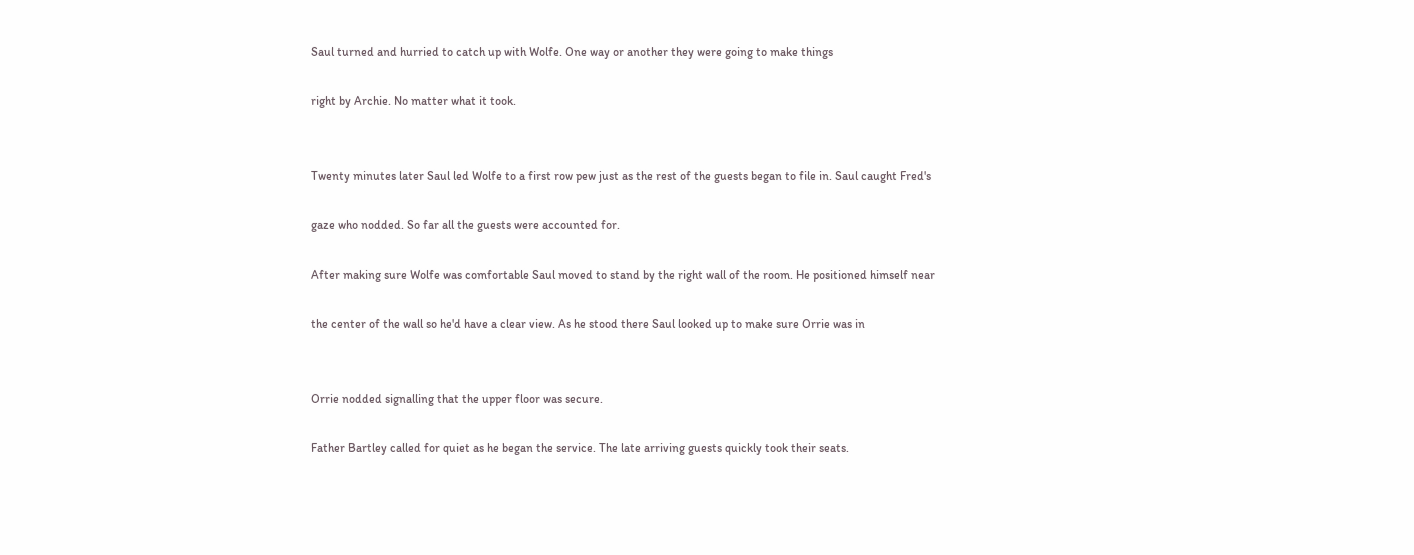Saul turned and hurried to catch up with Wolfe. One way or another they were going to make things

right by Archie. No matter what it took.


Twenty minutes later Saul led Wolfe to a first row pew just as the rest of the guests began to file in. Saul caught Fred's

gaze who nodded. So far all the guests were accounted for.

After making sure Wolfe was comfortable Saul moved to stand by the right wall of the room. He positioned himself near

the center of the wall so he'd have a clear view. As he stood there Saul looked up to make sure Orrie was in


Orrie nodded signalling that the upper floor was secure.

Father Bartley called for quiet as he began the service. The late arriving guests quickly took their seats.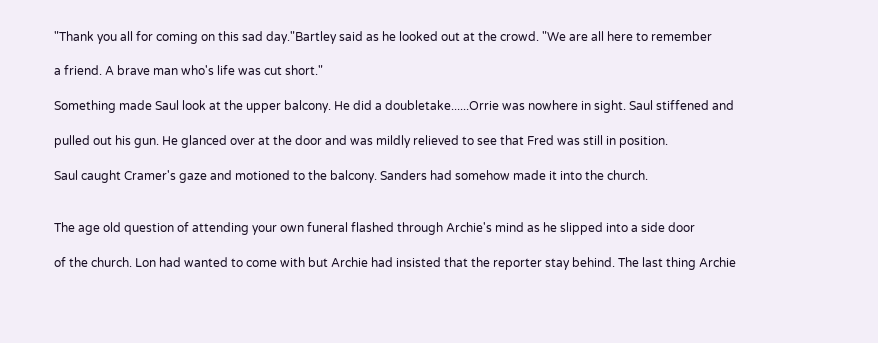"Thank you all for coming on this sad day."Bartley said as he looked out at the crowd. "We are all here to remember

a friend. A brave man who's life was cut short."

Something made Saul look at the upper balcony. He did a doubletake......Orrie was nowhere in sight. Saul stiffened and

pulled out his gun. He glanced over at the door and was mildly relieved to see that Fred was still in position.

Saul caught Cramer's gaze and motioned to the balcony. Sanders had somehow made it into the church.


The age old question of attending your own funeral flashed through Archie's mind as he slipped into a side door

of the church. Lon had wanted to come with but Archie had insisted that the reporter stay behind. The last thing Archie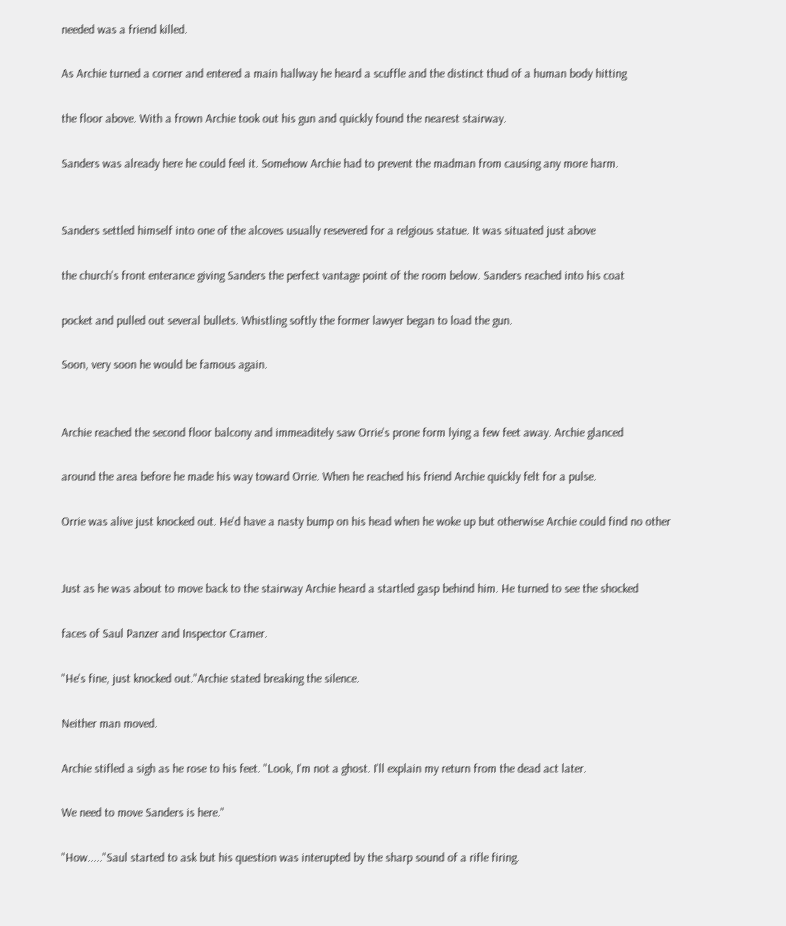needed was a friend killed.

As Archie turned a corner and entered a main hallway he heard a scuffle and the distinct thud of a human body hitting

the floor above. With a frown Archie took out his gun and quickly found the nearest stairway.

Sanders was already here he could feel it. Somehow Archie had to prevent the madman from causing any more harm.


Sanders settled himself into one of the alcoves usually resevered for a relgious statue. It was situated just above

the church's front enterance giving Sanders the perfect vantage point of the room below. Sanders reached into his coat

pocket and pulled out several bullets. Whistling softly the former lawyer began to load the gun.

Soon, very soon he would be famous again.


Archie reached the second floor balcony and immeaditely saw Orrie's prone form lying a few feet away. Archie glanced

around the area before he made his way toward Orrie. When he reached his friend Archie quickly felt for a pulse.

Orrie was alive just knocked out. He'd have a nasty bump on his head when he woke up but otherwise Archie could find no other


Just as he was about to move back to the stairway Archie heard a startled gasp behind him. He turned to see the shocked

faces of Saul Panzer and Inspector Cramer.

"He's fine, just knocked out."Archie stated breaking the silence.

Neither man moved.

Archie stifled a sigh as he rose to his feet. "Look, I'm not a ghost. I'll explain my return from the dead act later.

We need to move Sanders is here."

"How....."Saul started to ask but his question was interupted by the sharp sound of a rifle firing.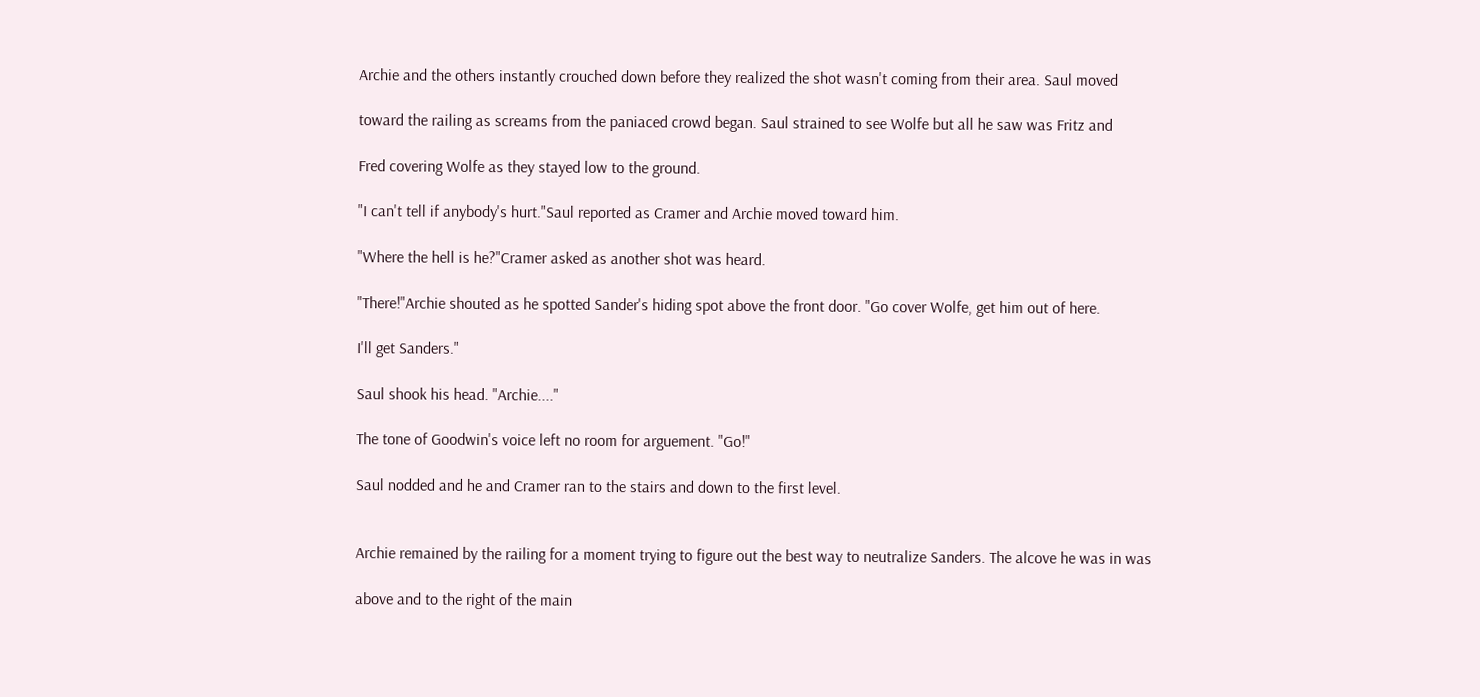Archie and the others instantly crouched down before they realized the shot wasn't coming from their area. Saul moved

toward the railing as screams from the paniaced crowd began. Saul strained to see Wolfe but all he saw was Fritz and

Fred covering Wolfe as they stayed low to the ground.

"I can't tell if anybody's hurt."Saul reported as Cramer and Archie moved toward him.

"Where the hell is he?"Cramer asked as another shot was heard.

"There!"Archie shouted as he spotted Sander's hiding spot above the front door. "Go cover Wolfe, get him out of here.

I'll get Sanders."

Saul shook his head. "Archie...."

The tone of Goodwin's voice left no room for arguement. "Go!"

Saul nodded and he and Cramer ran to the stairs and down to the first level.


Archie remained by the railing for a moment trying to figure out the best way to neutralize Sanders. The alcove he was in was

above and to the right of the main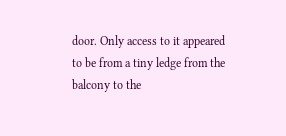door. Only access to it appeared to be from a tiny ledge from the balcony to the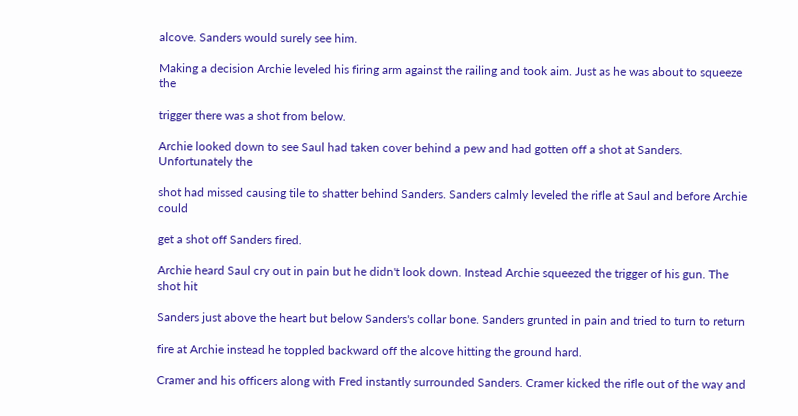alcove. Sanders would surely see him.

Making a decision Archie leveled his firing arm against the railing and took aim. Just as he was about to squeeze the

trigger there was a shot from below.

Archie looked down to see Saul had taken cover behind a pew and had gotten off a shot at Sanders. Unfortunately the

shot had missed causing tile to shatter behind Sanders. Sanders calmly leveled the rifle at Saul and before Archie could

get a shot off Sanders fired.

Archie heard Saul cry out in pain but he didn't look down. Instead Archie squeezed the trigger of his gun. The shot hit

Sanders just above the heart but below Sanders's collar bone. Sanders grunted in pain and tried to turn to return

fire at Archie instead he toppled backward off the alcove hitting the ground hard.

Cramer and his officers along with Fred instantly surrounded Sanders. Cramer kicked the rifle out of the way and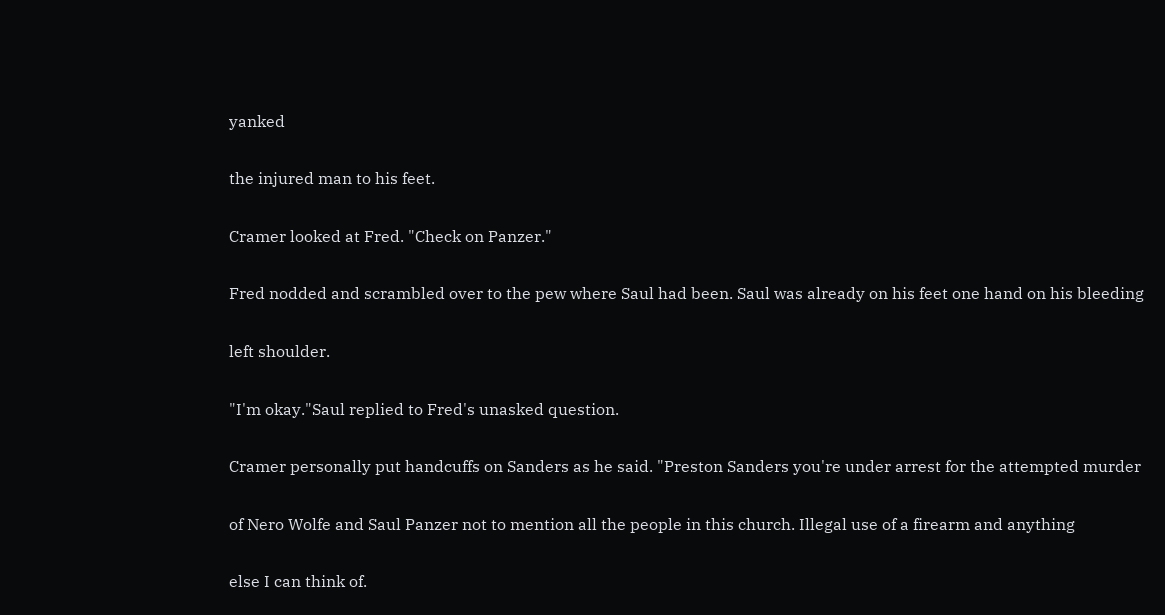yanked

the injured man to his feet.

Cramer looked at Fred. "Check on Panzer."

Fred nodded and scrambled over to the pew where Saul had been. Saul was already on his feet one hand on his bleeding

left shoulder.

"I'm okay."Saul replied to Fred's unasked question.

Cramer personally put handcuffs on Sanders as he said. "Preston Sanders you're under arrest for the attempted murder

of Nero Wolfe and Saul Panzer not to mention all the people in this church. Illegal use of a firearm and anything

else I can think of.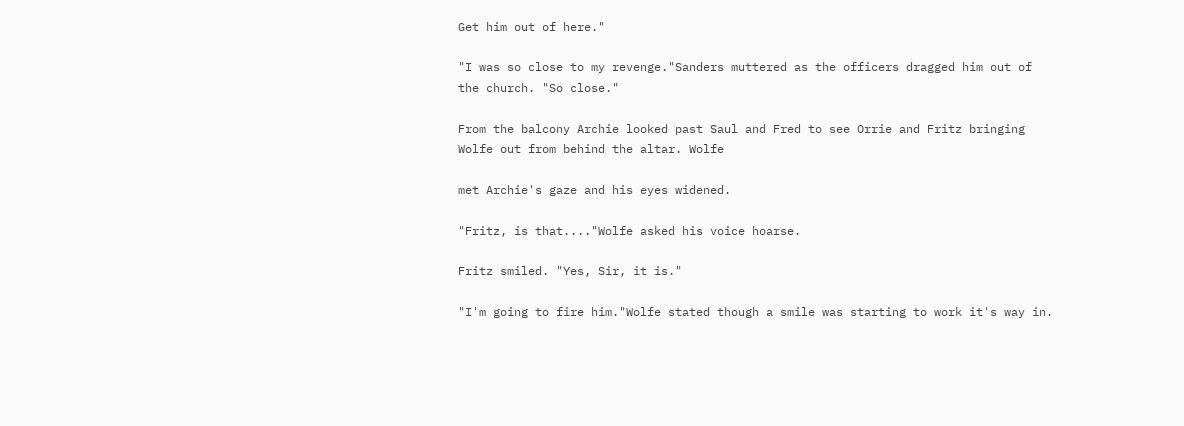Get him out of here."

"I was so close to my revenge."Sanders muttered as the officers dragged him out of the church. "So close."

From the balcony Archie looked past Saul and Fred to see Orrie and Fritz bringing Wolfe out from behind the altar. Wolfe

met Archie's gaze and his eyes widened.

"Fritz, is that...."Wolfe asked his voice hoarse.

Fritz smiled. "Yes, Sir, it is."

"I'm going to fire him."Wolfe stated though a smile was starting to work it's way in.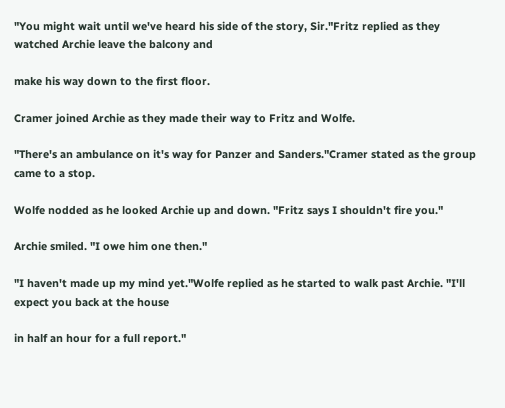"You might wait until we've heard his side of the story, Sir."Fritz replied as they watched Archie leave the balcony and

make his way down to the first floor.

Cramer joined Archie as they made their way to Fritz and Wolfe.

"There's an ambulance on it's way for Panzer and Sanders."Cramer stated as the group came to a stop.

Wolfe nodded as he looked Archie up and down. "Fritz says I shouldn't fire you."

Archie smiled. "I owe him one then."

"I haven't made up my mind yet."Wolfe replied as he started to walk past Archie. "I'll expect you back at the house

in half an hour for a full report."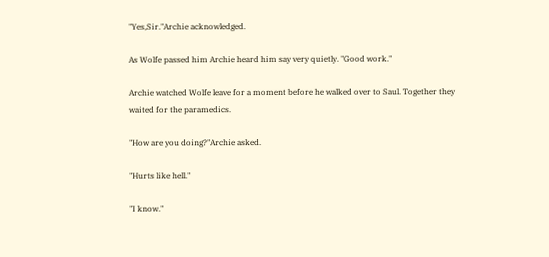"Yes,Sir."Archie acknowledged.

As Wolfe passed him Archie heard him say very quietly. "Good work."

Archie watched Wolfe leave for a moment before he walked over to Saul. Together they waited for the paramedics.

"How are you doing?"Archie asked.

"Hurts like hell."

"I know."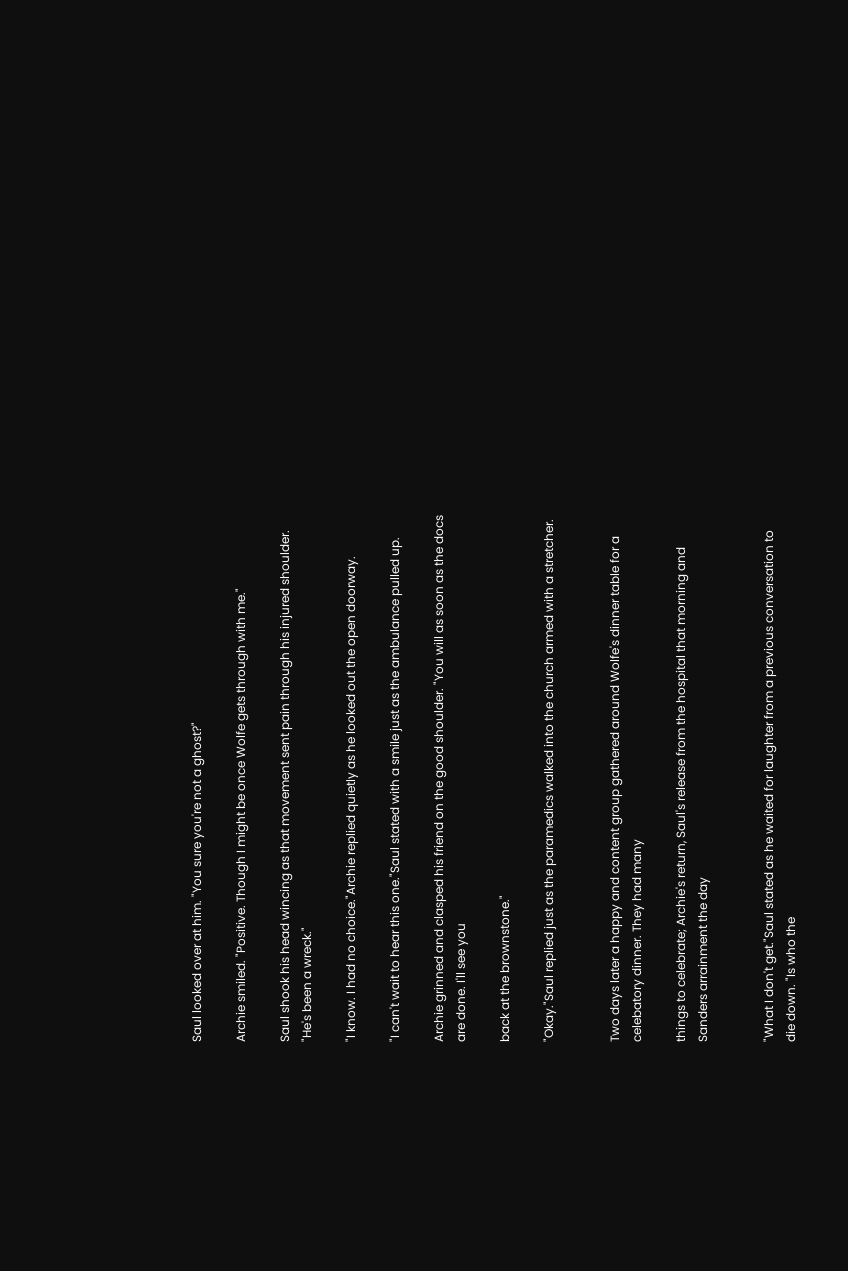Saul looked over at him. "You sure you're not a ghost?"

Archie smiled. "Positive. Though I might be once Wolfe gets through with me."

Saul shook his head wincing as that movement sent pain through his injured shoulder. "He's been a wreck."

"I know. I had no choice."Archie replied quietly as he looked out the open doorway.

"I can't wait to hear this one."Saul stated with a smile just as the ambulance pulled up.

Archie grinned and clasped his friend on the good shoulder. "You will as soon as the docs are done. I'll see you

back at the brownstone."

"Okay."Saul replied just as the paramedics walked into the church armed with a stretcher.


Two days later a happy and content group gathered around Wolfe's dinner table for a celebatory dinner. They had many

things to celebrate; Archie's return, Saul's release from the hospital that morning and Sanders arrainment the day


"What I don't get."Saul stated as he waited for laughter from a previous conversation to die down. "Is who the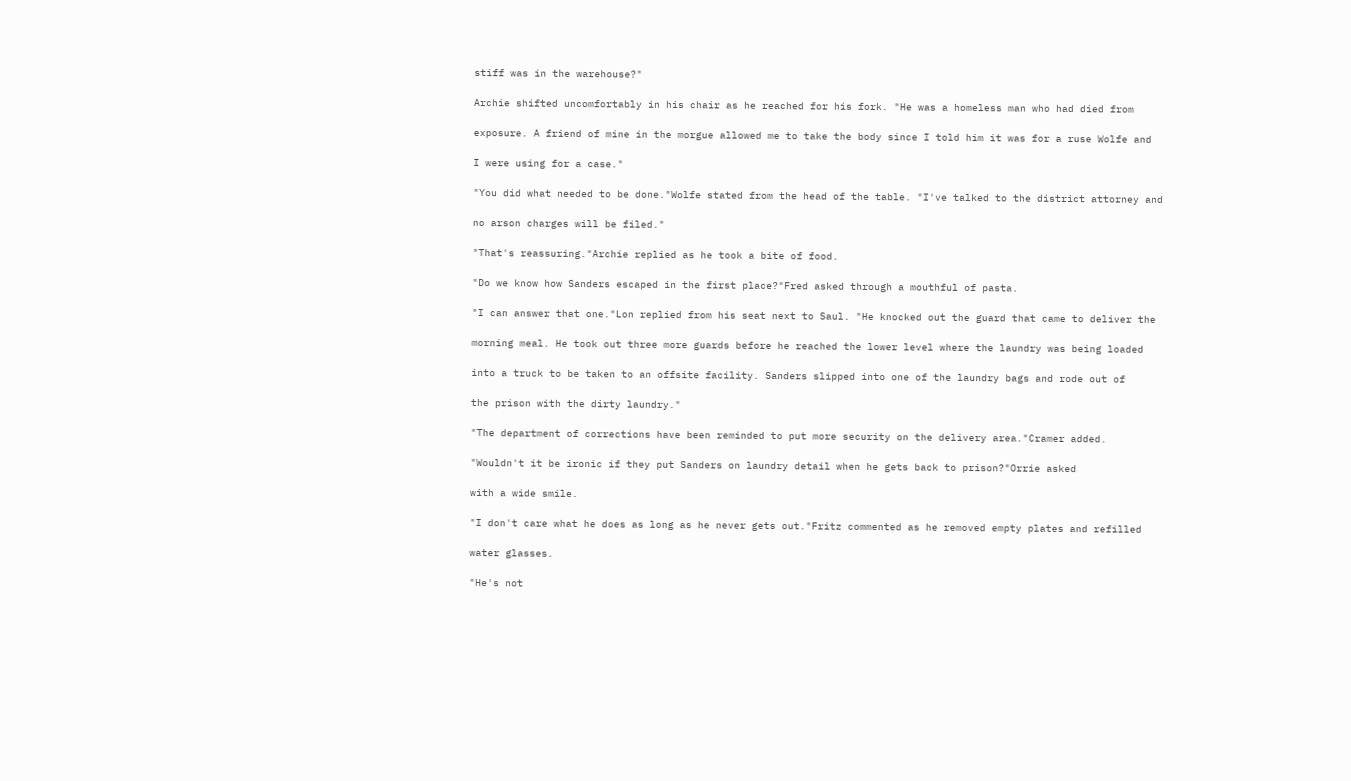stiff was in the warehouse?"

Archie shifted uncomfortably in his chair as he reached for his fork. "He was a homeless man who had died from

exposure. A friend of mine in the morgue allowed me to take the body since I told him it was for a ruse Wolfe and

I were using for a case."

"You did what needed to be done."Wolfe stated from the head of the table. "I've talked to the district attorney and

no arson charges will be filed."

"That's reassuring."Archie replied as he took a bite of food.

"Do we know how Sanders escaped in the first place?"Fred asked through a mouthful of pasta.

"I can answer that one."Lon replied from his seat next to Saul. "He knocked out the guard that came to deliver the

morning meal. He took out three more guards before he reached the lower level where the laundry was being loaded

into a truck to be taken to an offsite facility. Sanders slipped into one of the laundry bags and rode out of

the prison with the dirty laundry."

"The department of corrections have been reminded to put more security on the delivery area."Cramer added.

"Wouldn't it be ironic if they put Sanders on laundry detail when he gets back to prison?"Orrie asked

with a wide smile.

"I don't care what he does as long as he never gets out."Fritz commented as he removed empty plates and refilled

water glasses.

"He's not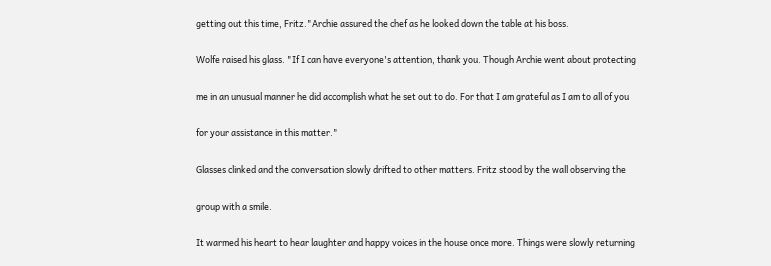getting out this time, Fritz."Archie assured the chef as he looked down the table at his boss.

Wolfe raised his glass. "If I can have everyone's attention, thank you. Though Archie went about protecting

me in an unusual manner he did accomplish what he set out to do. For that I am grateful as I am to all of you

for your assistance in this matter."

Glasses clinked and the conversation slowly drifted to other matters. Fritz stood by the wall observing the

group with a smile.

It warmed his heart to hear laughter and happy voices in the house once more. Things were slowly returning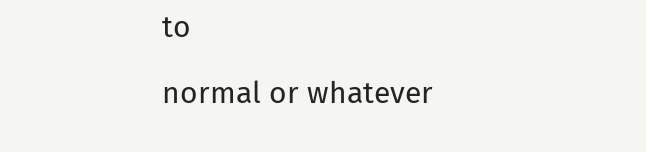to

normal or whatever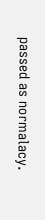passed as normalacy.